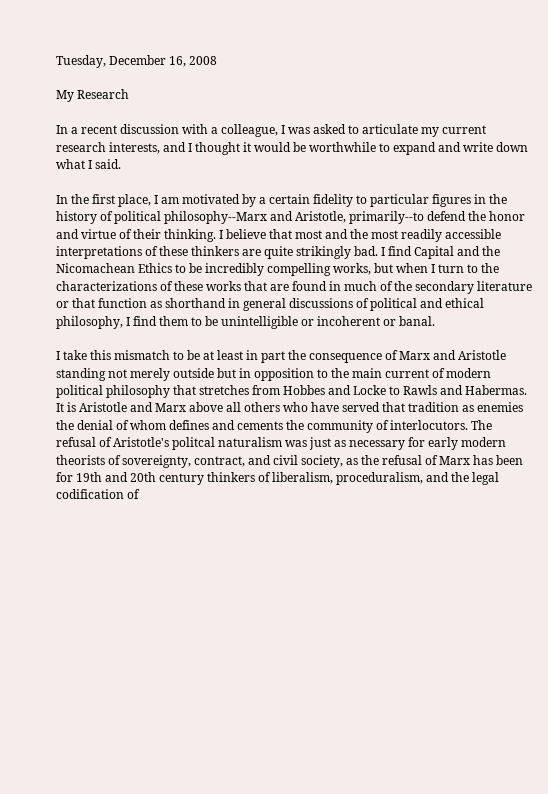Tuesday, December 16, 2008

My Research

In a recent discussion with a colleague, I was asked to articulate my current research interests, and I thought it would be worthwhile to expand and write down what I said.

In the first place, I am motivated by a certain fidelity to particular figures in the history of political philosophy--Marx and Aristotle, primarily--to defend the honor and virtue of their thinking. I believe that most and the most readily accessible interpretations of these thinkers are quite strikingly bad. I find Capital and the Nicomachean Ethics to be incredibly compelling works, but when I turn to the characterizations of these works that are found in much of the secondary literature or that function as shorthand in general discussions of political and ethical philosophy, I find them to be unintelligible or incoherent or banal.

I take this mismatch to be at least in part the consequence of Marx and Aristotle standing not merely outside but in opposition to the main current of modern political philosophy that stretches from Hobbes and Locke to Rawls and Habermas. It is Aristotle and Marx above all others who have served that tradition as enemies the denial of whom defines and cements the community of interlocutors. The refusal of Aristotle's politcal naturalism was just as necessary for early modern theorists of sovereignty, contract, and civil society, as the refusal of Marx has been for 19th and 20th century thinkers of liberalism, proceduralism, and the legal codification of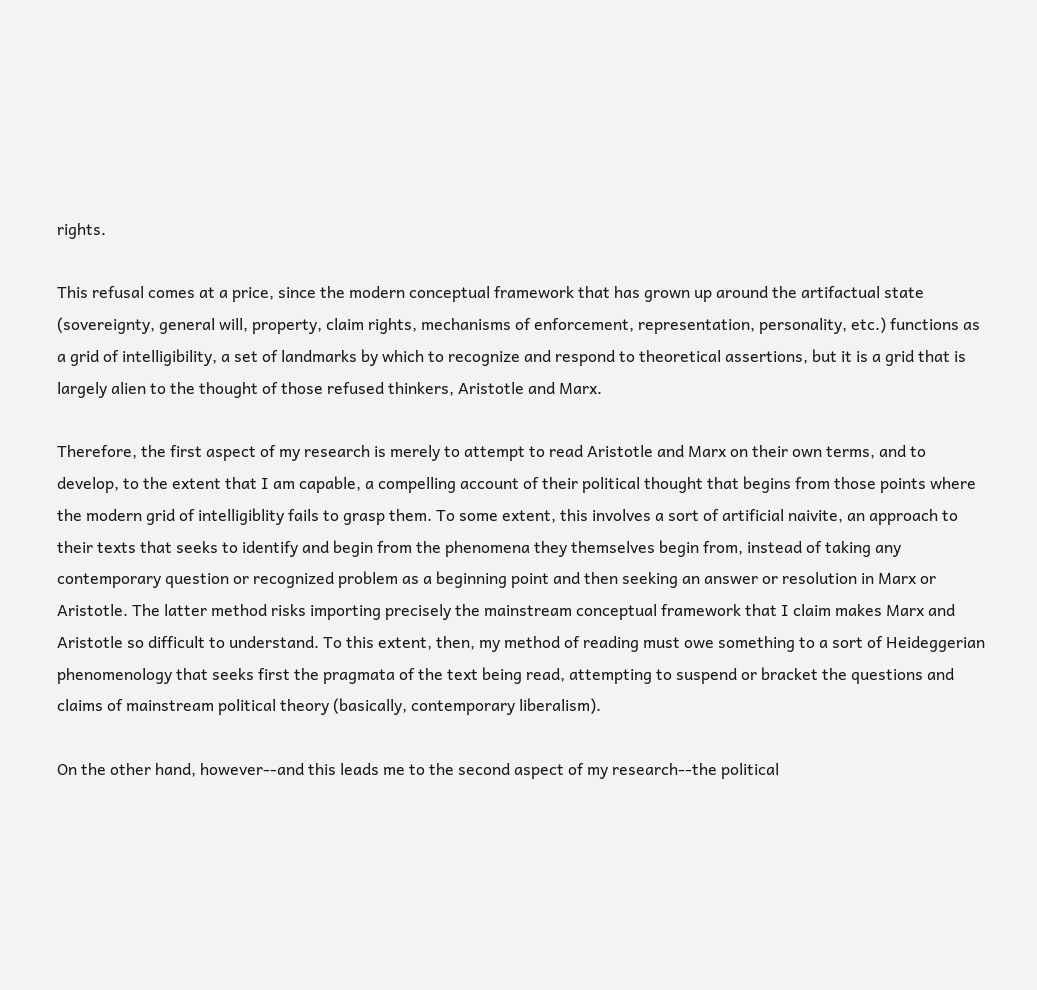rights.

This refusal comes at a price, since the modern conceptual framework that has grown up around the artifactual state (sovereignty, general will, property, claim rights, mechanisms of enforcement, representation, personality, etc.) functions as a grid of intelligibility, a set of landmarks by which to recognize and respond to theoretical assertions, but it is a grid that is largely alien to the thought of those refused thinkers, Aristotle and Marx.

Therefore, the first aspect of my research is merely to attempt to read Aristotle and Marx on their own terms, and to develop, to the extent that I am capable, a compelling account of their political thought that begins from those points where the modern grid of intelligiblity fails to grasp them. To some extent, this involves a sort of artificial naivite, an approach to their texts that seeks to identify and begin from the phenomena they themselves begin from, instead of taking any contemporary question or recognized problem as a beginning point and then seeking an answer or resolution in Marx or Aristotle. The latter method risks importing precisely the mainstream conceptual framework that I claim makes Marx and Aristotle so difficult to understand. To this extent, then, my method of reading must owe something to a sort of Heideggerian phenomenology that seeks first the pragmata of the text being read, attempting to suspend or bracket the questions and claims of mainstream political theory (basically, contemporary liberalism).

On the other hand, however--and this leads me to the second aspect of my research--the political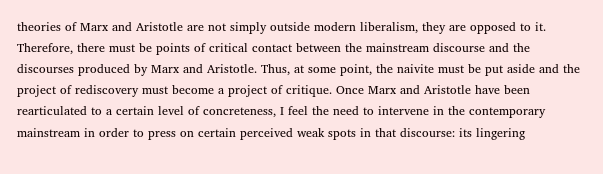theories of Marx and Aristotle are not simply outside modern liberalism, they are opposed to it. Therefore, there must be points of critical contact between the mainstream discourse and the discourses produced by Marx and Aristotle. Thus, at some point, the naivite must be put aside and the project of rediscovery must become a project of critique. Once Marx and Aristotle have been rearticulated to a certain level of concreteness, I feel the need to intervene in the contemporary mainstream in order to press on certain perceived weak spots in that discourse: its lingering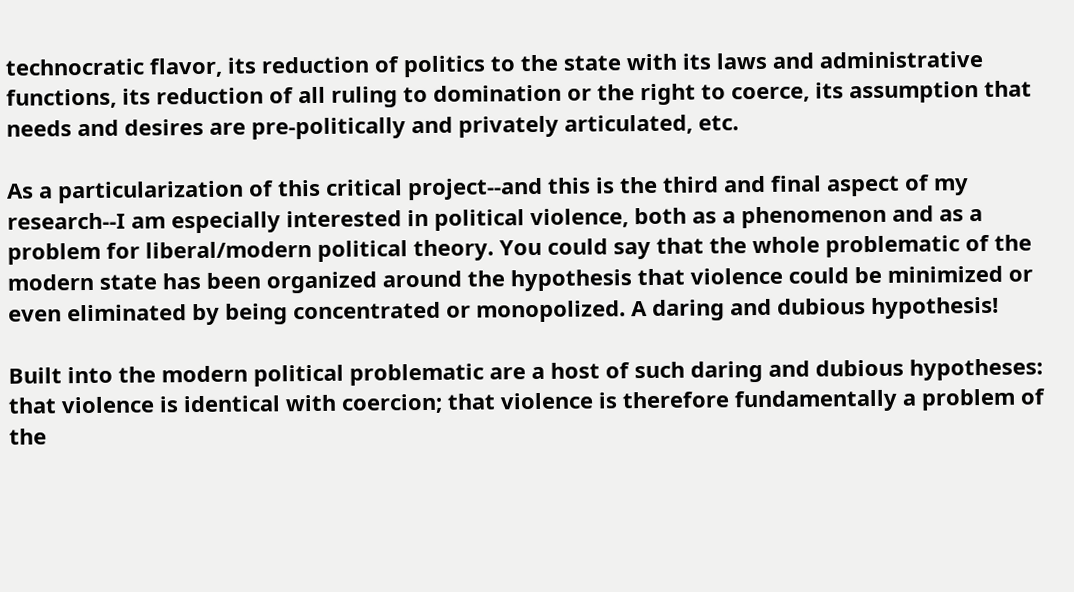technocratic flavor, its reduction of politics to the state with its laws and administrative functions, its reduction of all ruling to domination or the right to coerce, its assumption that needs and desires are pre-politically and privately articulated, etc.

As a particularization of this critical project--and this is the third and final aspect of my research--I am especially interested in political violence, both as a phenomenon and as a problem for liberal/modern political theory. You could say that the whole problematic of the modern state has been organized around the hypothesis that violence could be minimized or even eliminated by being concentrated or monopolized. A daring and dubious hypothesis!

Built into the modern political problematic are a host of such daring and dubious hypotheses: that violence is identical with coercion; that violence is therefore fundamentally a problem of the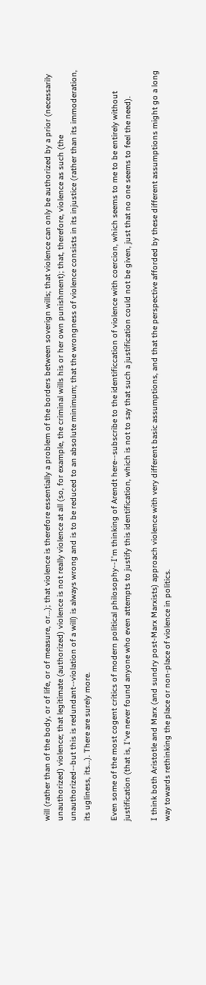will (rather than of the body, or of life, or of measure, or...); that violence is therefore essentially a problem of the borders between soverign wills; that violence can only be authorized by a prior (necessarily unauthorized) violence; that legitimate (authorized) violence is not really violence at all (so, for example, the criminal wills his or her own punishment); that, therefore, violence as such (the unauthorized--but this is redundant--violation of a will) is always wrong and is to be reduced to an absolute minimum; that the wrongness of violence consists in its injustice (rather than its immoderation, its ugliness, its...). There are surely more.

Even some of the most cogent critics of modern political philosophy--I'm thinking of Arendt here--subscribe to the identificcation of violence with coercion, which seems to me to be entirely without justification (that is, I've never found anyone who even attempts to justify this identification, which is not to say that such a justification could not be given, just that no one seems to feel the need).

I think both Aristotle and Marx (and sundry post-Marx Marxists) approach violence with very different basic assumptions, and that the perspective afforded by these different assumptions might go a long way towards rethinking the place or non-place of violence in politics.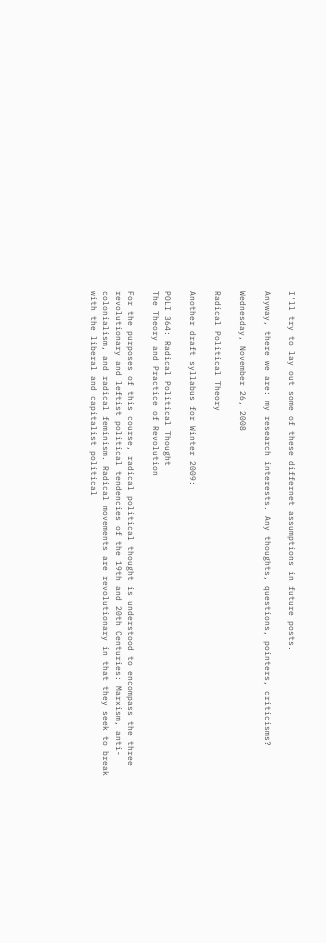I'll try to lay out some of these differnet assumptions in future posts.

Anyway, there we are: my research interests. Any thoughts, questions, pointers, criticisms?

Wednesday, November 26, 2008

Radical Political Theory

Another draft syllabus for Winter 2009:

POLI 364: Radical Political Thought
The Theory and Practice of Revolution

For the purposes of this course, radical political thought is understood to encompass the three revolutionary and leftist political tendencies of the 19th and 20th Centuries: Marxism, anti-colonialism, and radical feminism. Radical movements are revolutionary in that they seek to break with the liberal and capitalist political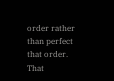order rather than perfect that order. That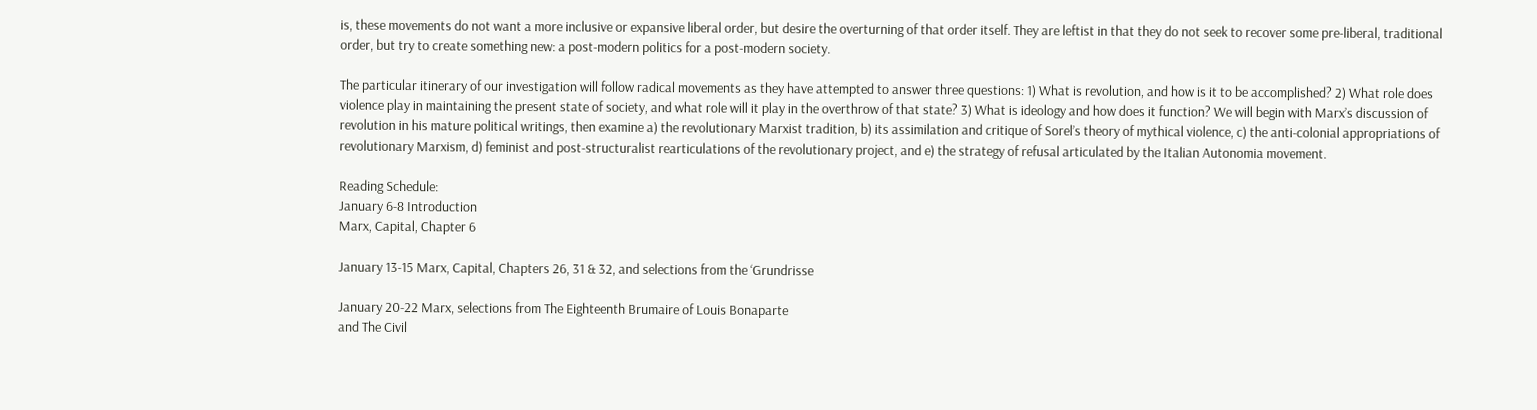is, these movements do not want a more inclusive or expansive liberal order, but desire the overturning of that order itself. They are leftist in that they do not seek to recover some pre-liberal, traditional order, but try to create something new: a post-modern politics for a post-modern society.

The particular itinerary of our investigation will follow radical movements as they have attempted to answer three questions: 1) What is revolution, and how is it to be accomplished? 2) What role does violence play in maintaining the present state of society, and what role will it play in the overthrow of that state? 3) What is ideology and how does it function? We will begin with Marx’s discussion of revolution in his mature political writings, then examine a) the revolutionary Marxist tradition, b) its assimilation and critique of Sorel’s theory of mythical violence, c) the anti-colonial appropriations of revolutionary Marxism, d) feminist and post-structuralist rearticulations of the revolutionary project, and e) the strategy of refusal articulated by the Italian Autonomia movement.

Reading Schedule:
January 6-8 Introduction
Marx, Capital, Chapter 6

January 13-15 Marx, Capital, Chapters 26, 31 & 32, and selections from the ‘Grundrisse

January 20-22 Marx, selections from The Eighteenth Brumaire of Louis Bonaparte
and The Civil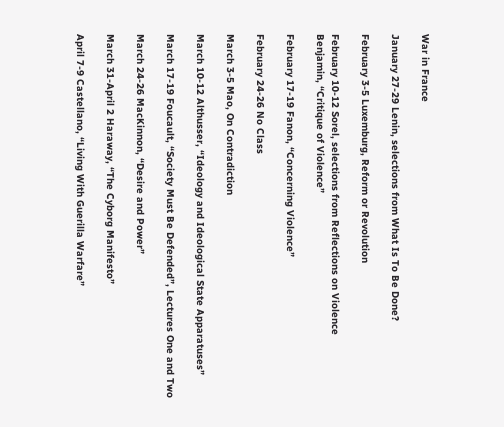War in France

January 27-29 Lenin, selections from What Is To Be Done?

February 3-5 Luxemburg, Reform or Revolution

February 10-12 Sorel, selections from Reflections on Violence
Benjamin, “Critique of Violence”

February 17-19 Fanon, “Concerning Violence”

February 24-26 No Class

March 3-5 Mao, On Contradiction

March 10-12 Althusser, “Ideology and Ideological State Apparatuses”

March 17-19 Foucault, “Society Must Be Defended”, Lectures One and Two

March 24-26 MacKinnon, “Desire and Power”

March 31-April 2 Haraway, “The Cyborg Manifesto”

April 7-9 Castellano, “Living With Guerilla Warfare”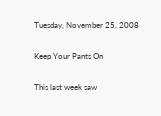Tuesday, November 25, 2008

Keep Your Pants On

This last week saw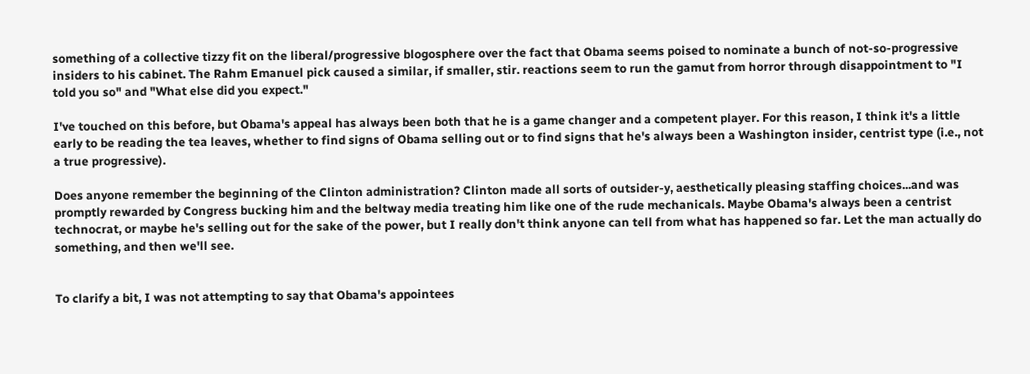something of a collective tizzy fit on the liberal/progressive blogosphere over the fact that Obama seems poised to nominate a bunch of not-so-progressive insiders to his cabinet. The Rahm Emanuel pick caused a similar, if smaller, stir. reactions seem to run the gamut from horror through disappointment to "I told you so" and "What else did you expect."

I've touched on this before, but Obama's appeal has always been both that he is a game changer and a competent player. For this reason, I think it's a little early to be reading the tea leaves, whether to find signs of Obama selling out or to find signs that he's always been a Washington insider, centrist type (i.e., not a true progressive).

Does anyone remember the beginning of the Clinton administration? Clinton made all sorts of outsider-y, aesthetically pleasing staffing choices...and was promptly rewarded by Congress bucking him and the beltway media treating him like one of the rude mechanicals. Maybe Obama's always been a centrist technocrat, or maybe he's selling out for the sake of the power, but I really don't think anyone can tell from what has happened so far. Let the man actually do something, and then we'll see.


To clarify a bit, I was not attempting to say that Obama's appointees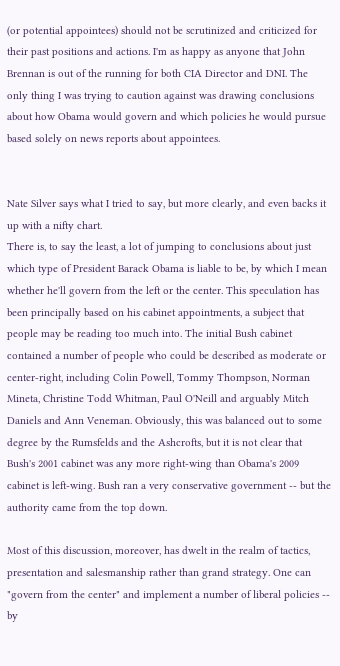(or potential appointees) should not be scrutinized and criticized for their past positions and actions. I'm as happy as anyone that John Brennan is out of the running for both CIA Director and DNI. The only thing I was trying to caution against was drawing conclusions about how Obama would govern and which policies he would pursue based solely on news reports about appointees.


Nate Silver says what I tried to say, but more clearly, and even backs it up with a nifty chart.
There is, to say the least, a lot of jumping to conclusions about just which type of President Barack Obama is liable to be, by which I mean whether he'll govern from the left or the center. This speculation has been principally based on his cabinet appointments, a subject that people may be reading too much into. The initial Bush cabinet contained a number of people who could be described as moderate or center-right, including Colin Powell, Tommy Thompson, Norman Mineta, Christine Todd Whitman, Paul O'Neill and arguably Mitch Daniels and Ann Veneman. Obviously, this was balanced out to some degree by the Rumsfelds and the Ashcrofts, but it is not clear that Bush's 2001 cabinet was any more right-wing than Obama's 2009 cabinet is left-wing. Bush ran a very conservative government -- but the authority came from the top down.

Most of this discussion, moreover, has dwelt in the realm of tactics, presentation and salesmanship rather than grand strategy. One can "govern from the center" and implement a number of liberal policies -- by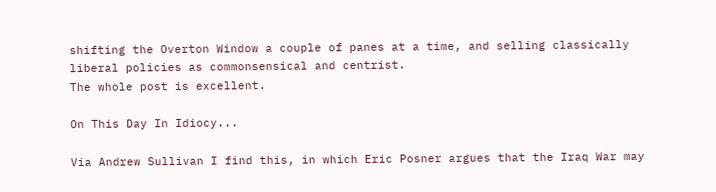shifting the Overton Window a couple of panes at a time, and selling classically liberal policies as commonsensical and centrist.
The whole post is excellent.

On This Day In Idiocy...

Via Andrew Sullivan I find this, in which Eric Posner argues that the Iraq War may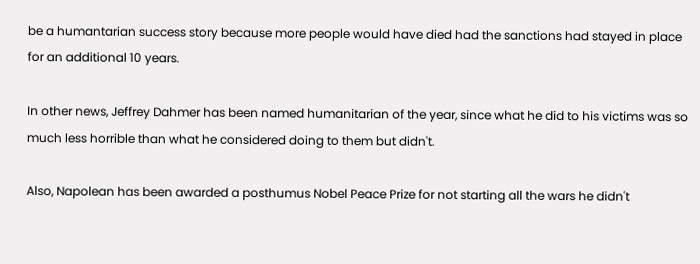be a humantarian success story because more people would have died had the sanctions had stayed in place for an additional 10 years.

In other news, Jeffrey Dahmer has been named humanitarian of the year, since what he did to his victims was so much less horrible than what he considered doing to them but didn't.

Also, Napolean has been awarded a posthumus Nobel Peace Prize for not starting all the wars he didn't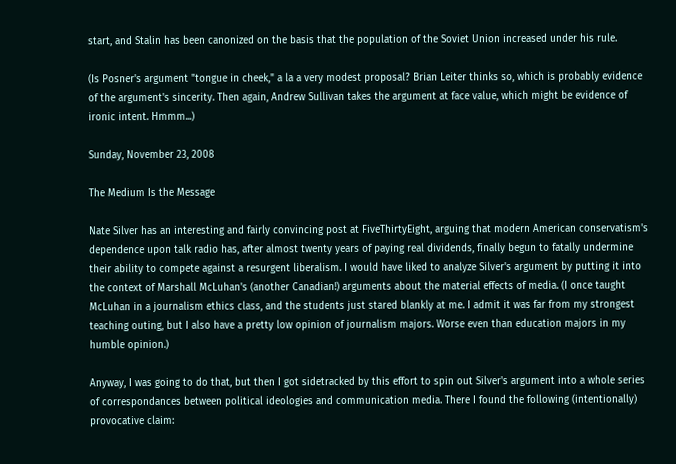start, and Stalin has been canonized on the basis that the population of the Soviet Union increased under his rule.

(Is Posner's argument "tongue in cheek," a la a very modest proposal? Brian Leiter thinks so, which is probably evidence of the argument's sincerity. Then again, Andrew Sullivan takes the argument at face value, which might be evidence of ironic intent. Hmmm...)

Sunday, November 23, 2008

The Medium Is the Message

Nate Silver has an interesting and fairly convincing post at FiveThirtyEight, arguing that modern American conservatism's dependence upon talk radio has, after almost twenty years of paying real dividends, finally begun to fatally undermine their ability to compete against a resurgent liberalism. I would have liked to analyze Silver's argument by putting it into the context of Marshall McLuhan's (another Canadian!) arguments about the material effects of media. (I once taught McLuhan in a journalism ethics class, and the students just stared blankly at me. I admit it was far from my strongest teaching outing, but I also have a pretty low opinion of journalism majors. Worse even than education majors in my humble opinion.)

Anyway, I was going to do that, but then I got sidetracked by this effort to spin out Silver's argument into a whole series of correspondances between political ideologies and communication media. There I found the following (intentionally) provocative claim: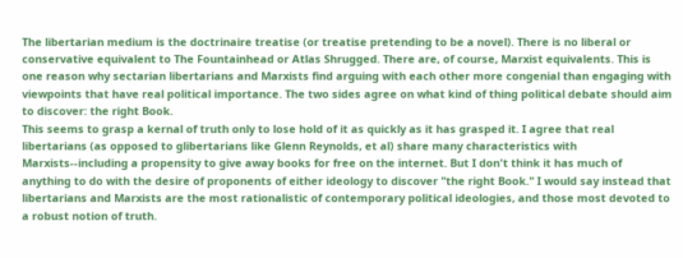The libertarian medium is the doctrinaire treatise (or treatise pretending to be a novel). There is no liberal or conservative equivalent to The Fountainhead or Atlas Shrugged. There are, of course, Marxist equivalents. This is one reason why sectarian libertarians and Marxists find arguing with each other more congenial than engaging with viewpoints that have real political importance. The two sides agree on what kind of thing political debate should aim to discover: the right Book.
This seems to grasp a kernal of truth only to lose hold of it as quickly as it has grasped it. I agree that real libertarians (as opposed to glibertarians like Glenn Reynolds, et al) share many characteristics with Marxists--including a propensity to give away books for free on the internet. But I don't think it has much of anything to do with the desire of proponents of either ideology to discover "the right Book." I would say instead that libertarians and Marxists are the most rationalistic of contemporary political ideologies, and those most devoted to a robust notion of truth.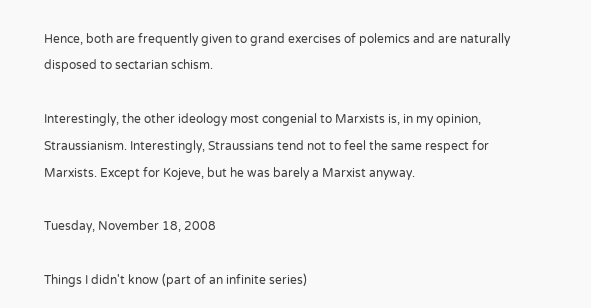Hence, both are frequently given to grand exercises of polemics and are naturally disposed to sectarian schism.

Interestingly, the other ideology most congenial to Marxists is, in my opinion, Straussianism. Interestingly, Straussians tend not to feel the same respect for Marxists. Except for Kojeve, but he was barely a Marxist anyway.

Tuesday, November 18, 2008

Things I didn't know (part of an infinite series)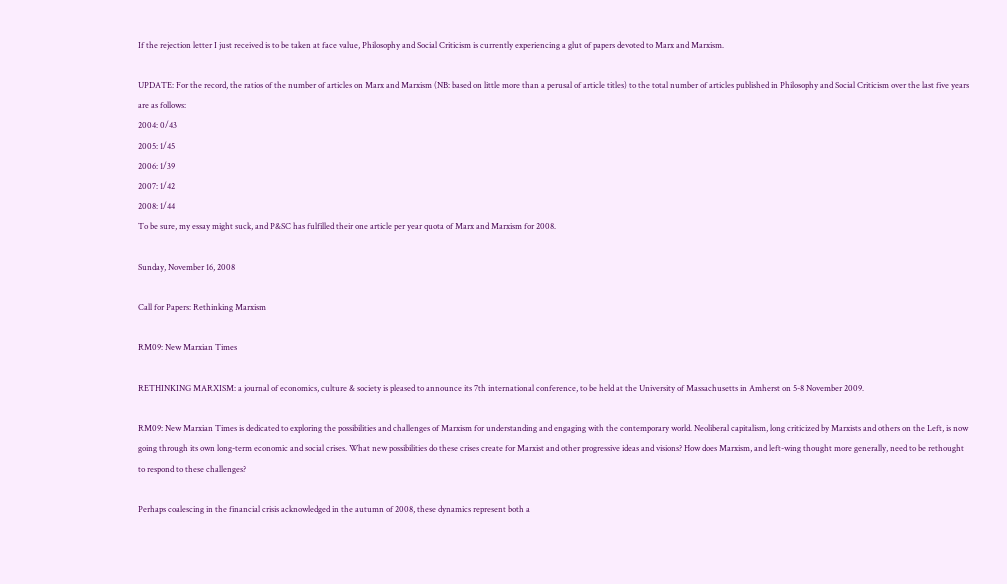If the rejection letter I just received is to be taken at face value, Philosophy and Social Criticism is currently experiencing a glut of papers devoted to Marx and Marxism.

UPDATE: For the record, the ratios of the number of articles on Marx and Marxism (NB: based on little more than a perusal of article titles) to the total number of articles published in Philosophy and Social Criticism over the last five years are as follows:
2004: 0/43
2005: 1/45
2006: 1/39
2007: 1/42
2008: 1/44
To be sure, my essay might suck, and P&SC has fulfilled their one article per year quota of Marx and Marxism for 2008.

Sunday, November 16, 2008

Call for Papers: Rethinking Marxism

RM09: New Marxian Times

RETHINKING MARXISM: a journal of economics, culture & society is pleased to announce its 7th international conference, to be held at the University of Massachusetts in Amherst on 5-8 November 2009.

RM09: New Marxian Times is dedicated to exploring the possibilities and challenges of Marxism for understanding and engaging with the contemporary world. Neoliberal capitalism, long criticized by Marxists and others on the Left, is now going through its own long-term economic and social crises. What new possibilities do these crises create for Marxist and other progressive ideas and visions? How does Marxism, and left-wing thought more generally, need to be rethought to respond to these challenges?

Perhaps coalescing in the financial crisis acknowledged in the autumn of 2008, these dynamics represent both a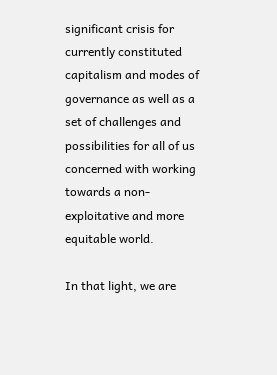significant crisis for currently constituted capitalism and modes of governance as well as a set of challenges and possibilities for all of us concerned with working towards a non-exploitative and more equitable world.

In that light, we are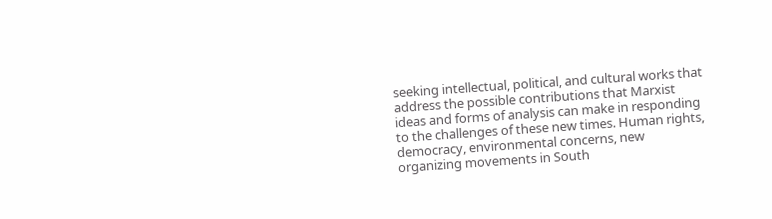seeking intellectual, political, and cultural works that address the possible contributions that Marxist ideas and forms of analysis can make in responding to the challenges of these new times. Human rights, democracy, environmental concerns, new organizing movements in South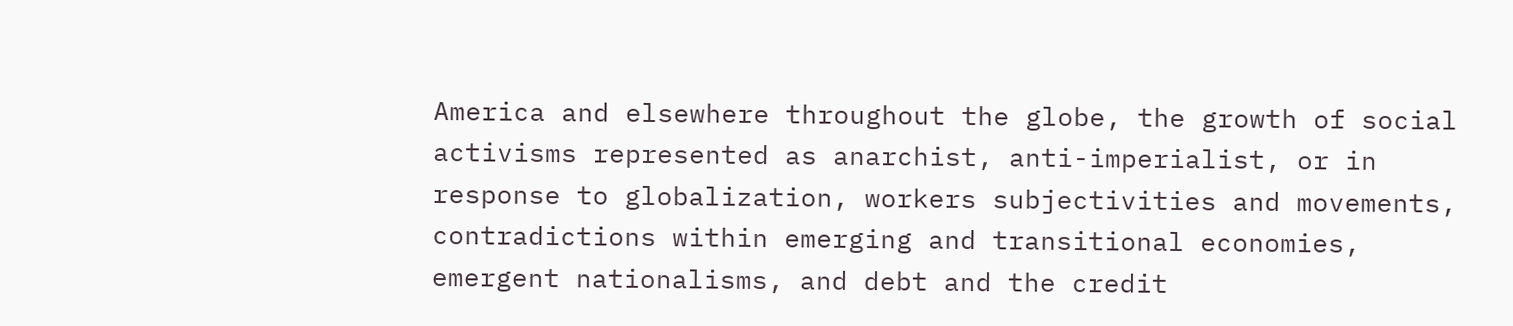America and elsewhere throughout the globe, the growth of social activisms represented as anarchist, anti-imperialist, or in response to globalization, workers subjectivities and movements, contradictions within emerging and transitional economies, emergent nationalisms, and debt and the credit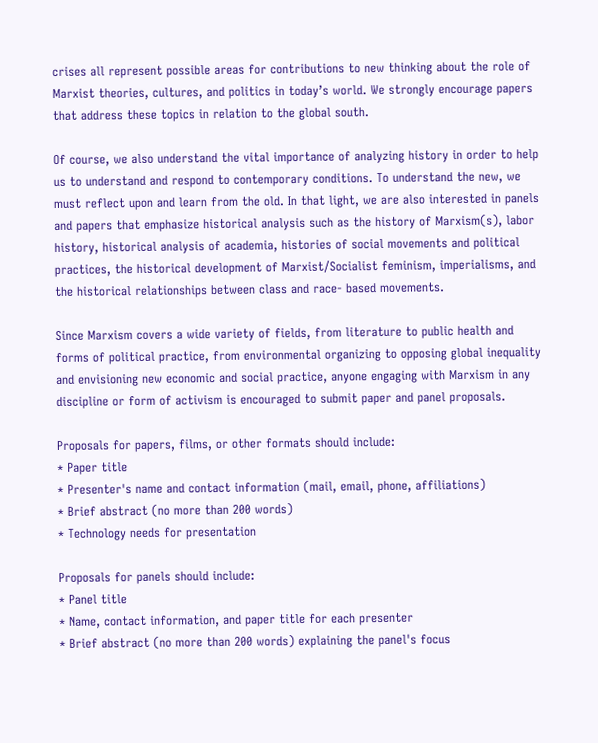crises all represent possible areas for contributions to new thinking about the role of Marxist theories, cultures, and politics in today’s world. We strongly encourage papers that address these topics in relation to the global south.

Of course, we also understand the vital importance of analyzing history in order to help us to understand and respond to contemporary conditions. To understand the new, we must reflect upon and learn from the old. In that light, we are also interested in panels and papers that emphasize historical analysis such as the history of Marxism(s), labor history, historical analysis of academia, histories of social movements and political practices, the historical development of Marxist/Socialist feminism, imperialisms, and the historical relationships between class and race- based movements.

Since Marxism covers a wide variety of fields, from literature to public health and forms of political practice, from environmental organizing to opposing global inequality and envisioning new economic and social practice, anyone engaging with Marxism in any discipline or form of activism is encouraged to submit paper and panel proposals.

Proposals for papers, films, or other formats should include:
* Paper title
* Presenter's name and contact information (mail, email, phone, affiliations)
* Brief abstract (no more than 200 words)
* Technology needs for presentation

Proposals for panels should include:
* Panel title
* Name, contact information, and paper title for each presenter
* Brief abstract (no more than 200 words) explaining the panel's focus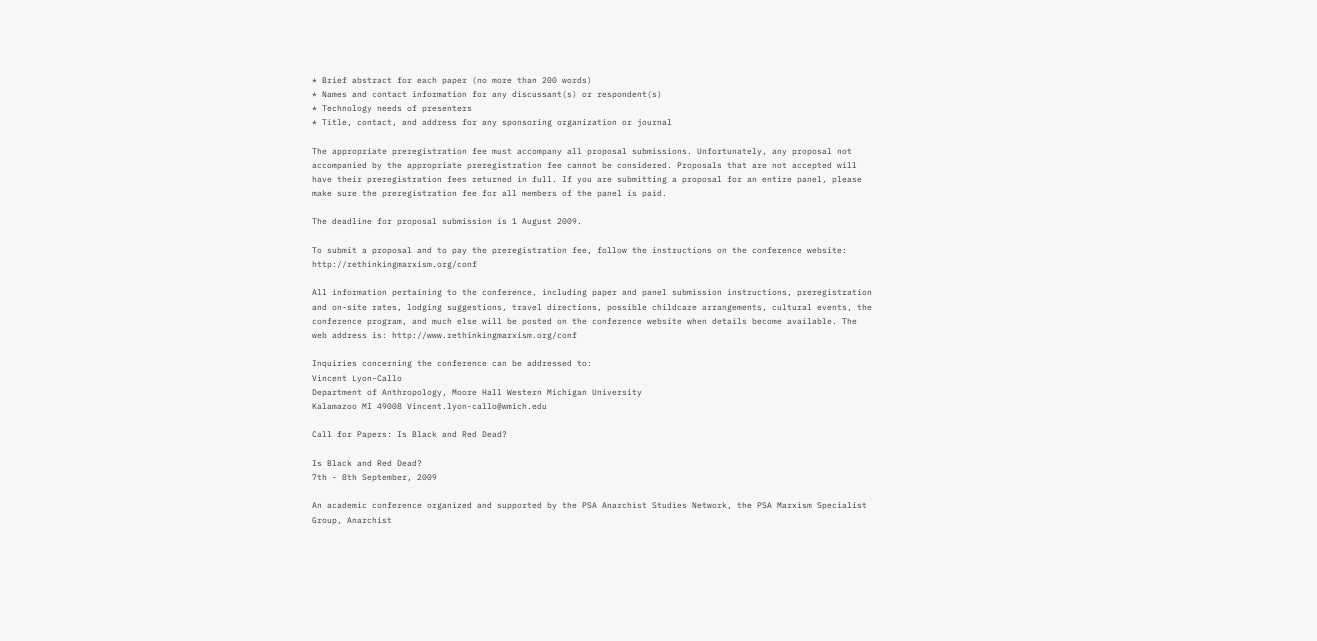* Brief abstract for each paper (no more than 200 words)
* Names and contact information for any discussant(s) or respondent(s)
* Technology needs of presenters
* Title, contact, and address for any sponsoring organization or journal

The appropriate preregistration fee must accompany all proposal submissions. Unfortunately, any proposal not accompanied by the appropriate preregistration fee cannot be considered. Proposals that are not accepted will have their preregistration fees returned in full. If you are submitting a proposal for an entire panel, please make sure the preregistration fee for all members of the panel is paid.

The deadline for proposal submission is 1 August 2009.

To submit a proposal and to pay the preregistration fee, follow the instructions on the conference website: http://rethinkingmarxism.org/conf

All information pertaining to the conference, including paper and panel submission instructions, preregistration and on-site rates, lodging suggestions, travel directions, possible childcare arrangements, cultural events, the conference program, and much else will be posted on the conference website when details become available. The web address is: http://www.rethinkingmarxism.org/conf

Inquiries concerning the conference can be addressed to:
Vincent Lyon-Callo
Department of Anthropology, Moore Hall Western Michigan University
Kalamazoo MI 49008 Vincent.lyon-callo@wmich.edu

Call for Papers: Is Black and Red Dead?

Is Black and Red Dead?
7th - 8th September, 2009

An academic conference organized and supported by the PSA Anarchist Studies Network, the PSA Marxism Specialist Group, Anarchist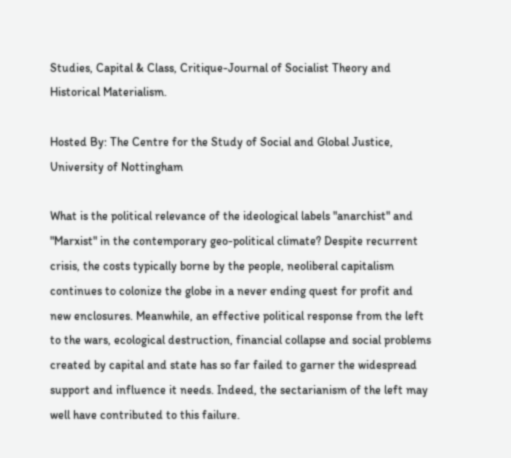Studies, Capital & Class, Critique-Journal of Socialist Theory and Historical Materialism.

Hosted By: The Centre for the Study of Social and Global Justice, University of Nottingham

What is the political relevance of the ideological labels "anarchist" and "Marxist" in the contemporary geo-political climate? Despite recurrent crisis, the costs typically borne by the people, neoliberal capitalism continues to colonize the globe in a never ending quest for profit and new enclosures. Meanwhile, an effective political response from the left to the wars, ecological destruction, financial collapse and social problems created by capital and state has so far failed to garner the widespread support and influence it needs. Indeed, the sectarianism of the left may well have contributed to this failure.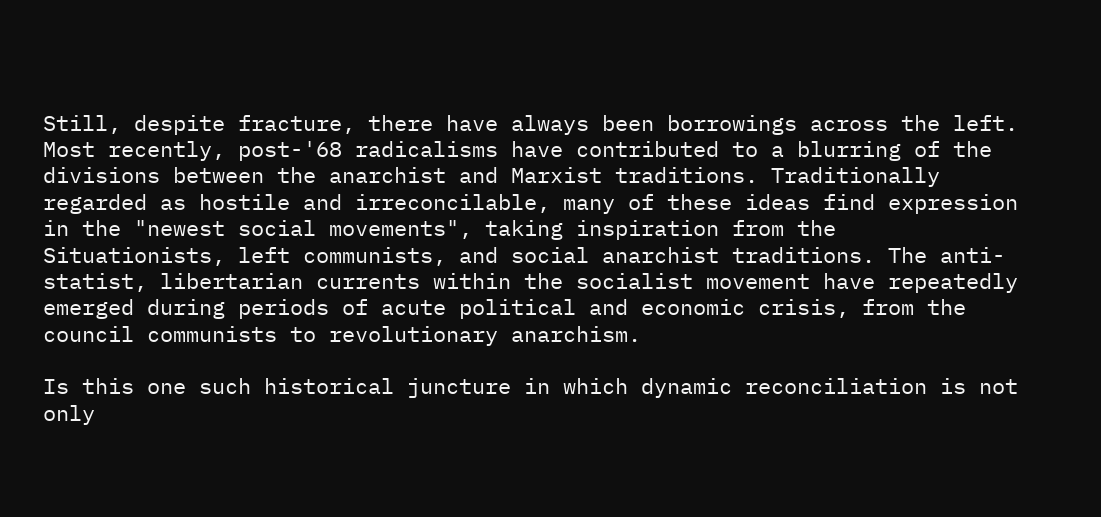Still, despite fracture, there have always been borrowings across the left. Most recently, post-'68 radicalisms have contributed to a blurring of the divisions between the anarchist and Marxist traditions. Traditionally regarded as hostile and irreconcilable, many of these ideas find expression in the "newest social movements", taking inspiration from the Situationists, left communists, and social anarchist traditions. The anti-statist, libertarian currents within the socialist movement have repeatedly emerged during periods of acute political and economic crisis, from the council communists to revolutionary anarchism.

Is this one such historical juncture in which dynamic reconciliation is not only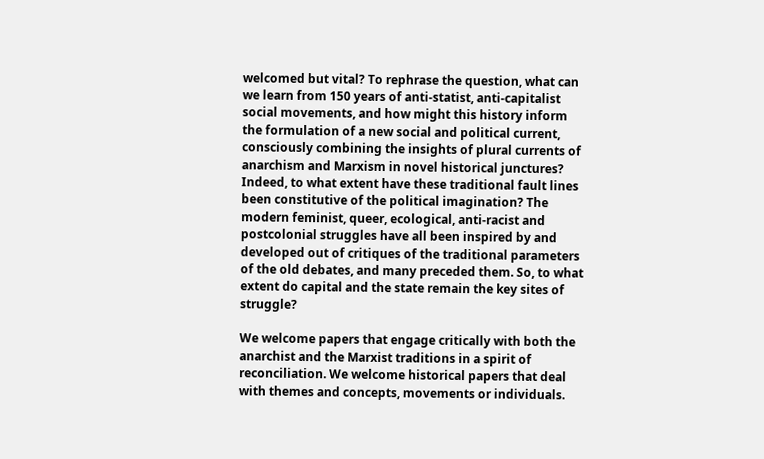welcomed but vital? To rephrase the question, what can we learn from 150 years of anti-statist, anti-capitalist social movements, and how might this history inform the formulation of a new social and political current, consciously combining the insights of plural currents of anarchism and Marxism in novel historical junctures? Indeed, to what extent have these traditional fault lines been constitutive of the political imagination? The modern feminist, queer, ecological, anti-racist and postcolonial struggles have all been inspired by and developed out of critiques of the traditional parameters of the old debates, and many preceded them. So, to what extent do capital and the state remain the key sites of struggle?

We welcome papers that engage critically with both the anarchist and the Marxist traditions in a spirit of reconciliation. We welcome historical papers that deal with themes and concepts, movements or individuals.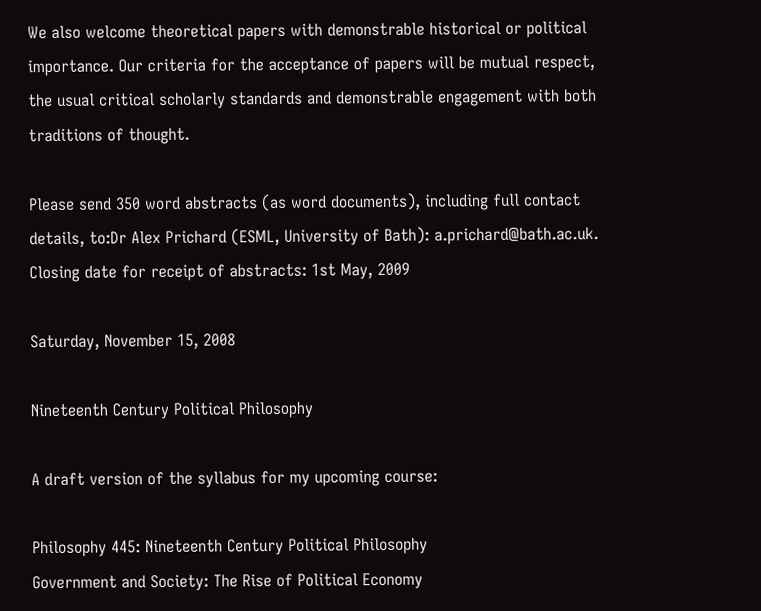We also welcome theoretical papers with demonstrable historical or political importance. Our criteria for the acceptance of papers will be mutual respect, the usual critical scholarly standards and demonstrable engagement with both traditions of thought.

Please send 350 word abstracts (as word documents), including full contact details, to:Dr Alex Prichard (ESML, University of Bath): a.prichard@bath.ac.uk. Closing date for receipt of abstracts: 1st May, 2009

Saturday, November 15, 2008

Nineteenth Century Political Philosophy

A draft version of the syllabus for my upcoming course:

Philosophy 445: Nineteenth Century Political Philosophy
Government and Society: The Rise of Political Economy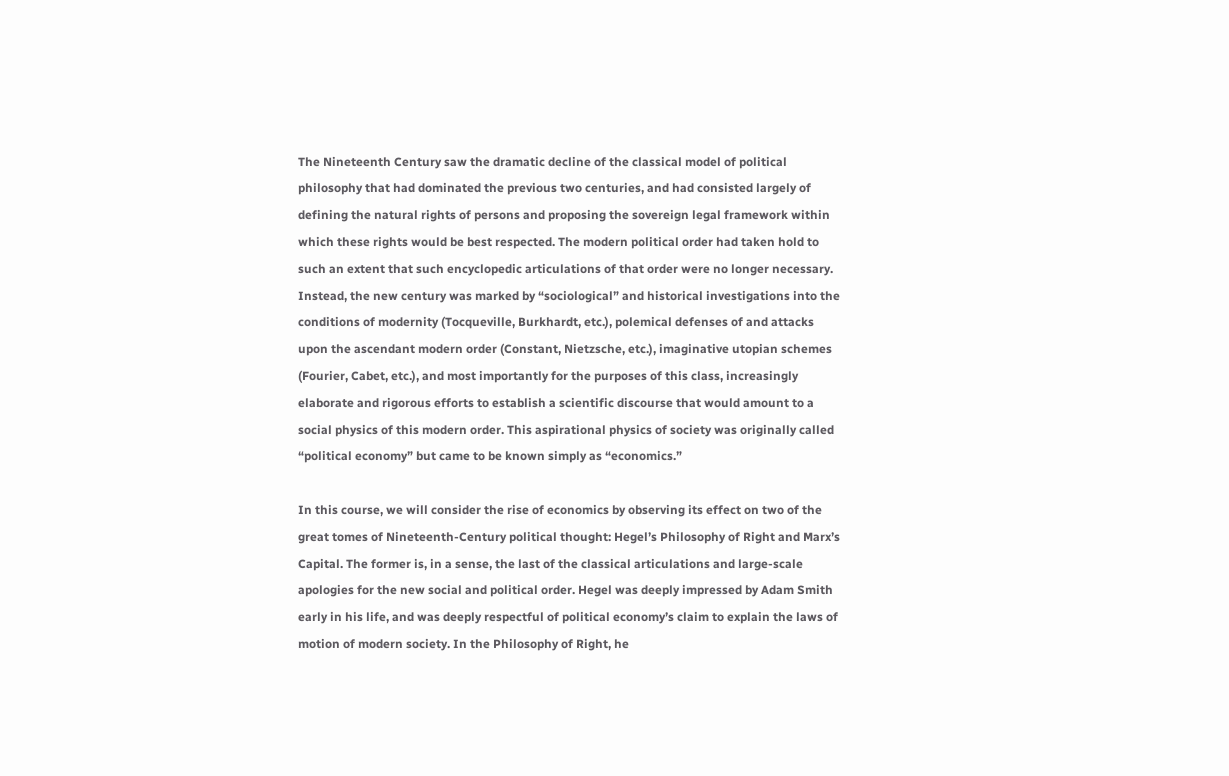The Nineteenth Century saw the dramatic decline of the classical model of political philosophy that had dominated the previous two centuries, and had consisted largely of defining the natural rights of persons and proposing the sovereign legal framework within which these rights would be best respected. The modern political order had taken hold to such an extent that such encyclopedic articulations of that order were no longer necessary. Instead, the new century was marked by “sociological” and historical investigations into the conditions of modernity (Tocqueville, Burkhardt, etc.), polemical defenses of and attacks upon the ascendant modern order (Constant, Nietzsche, etc.), imaginative utopian schemes (Fourier, Cabet, etc.), and most importantly for the purposes of this class, increasingly elaborate and rigorous efforts to establish a scientific discourse that would amount to a social physics of this modern order. This aspirational physics of society was originally called “political economy” but came to be known simply as “economics.”

In this course, we will consider the rise of economics by observing its effect on two of the great tomes of Nineteenth-Century political thought: Hegel’s Philosophy of Right and Marx’s Capital. The former is, in a sense, the last of the classical articulations and large-scale apologies for the new social and political order. Hegel was deeply impressed by Adam Smith early in his life, and was deeply respectful of political economy’s claim to explain the laws of motion of modern society. In the Philosophy of Right, he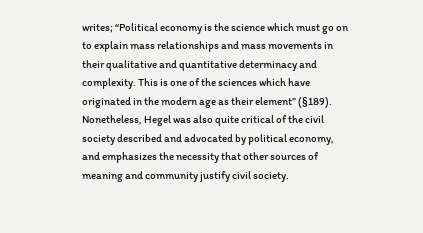writes; “Political economy is the science which must go on to explain mass relationships and mass movements in their qualitative and quantitative determinacy and complexity. This is one of the sciences which have originated in the modern age as their element” (§189). Nonetheless, Hegel was also quite critical of the civil society described and advocated by political economy, and emphasizes the necessity that other sources of meaning and community justify civil society.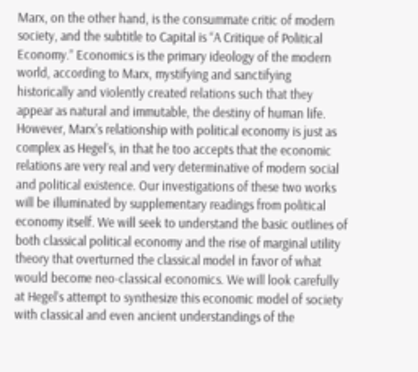Marx, on the other hand, is the consummate critic of modern society, and the subtitle to Capital is “A Critique of Political Economy.” Economics is the primary ideology of the modern world, according to Marx, mystifying and sanctifying historically and violently created relations such that they appear as natural and immutable, the destiny of human life. However, Marx’s relationship with political economy is just as complex as Hegel’s, in that he too accepts that the economic relations are very real and very determinative of modern social and political existence. Our investigations of these two works will be illuminated by supplementary readings from political economy itself. We will seek to understand the basic outlines of both classical political economy and the rise of marginal utility theory that overturned the classical model in favor of what would become neo-classical economics. We will look carefully at Hegel’s attempt to synthesize this economic model of society with classical and even ancient understandings of the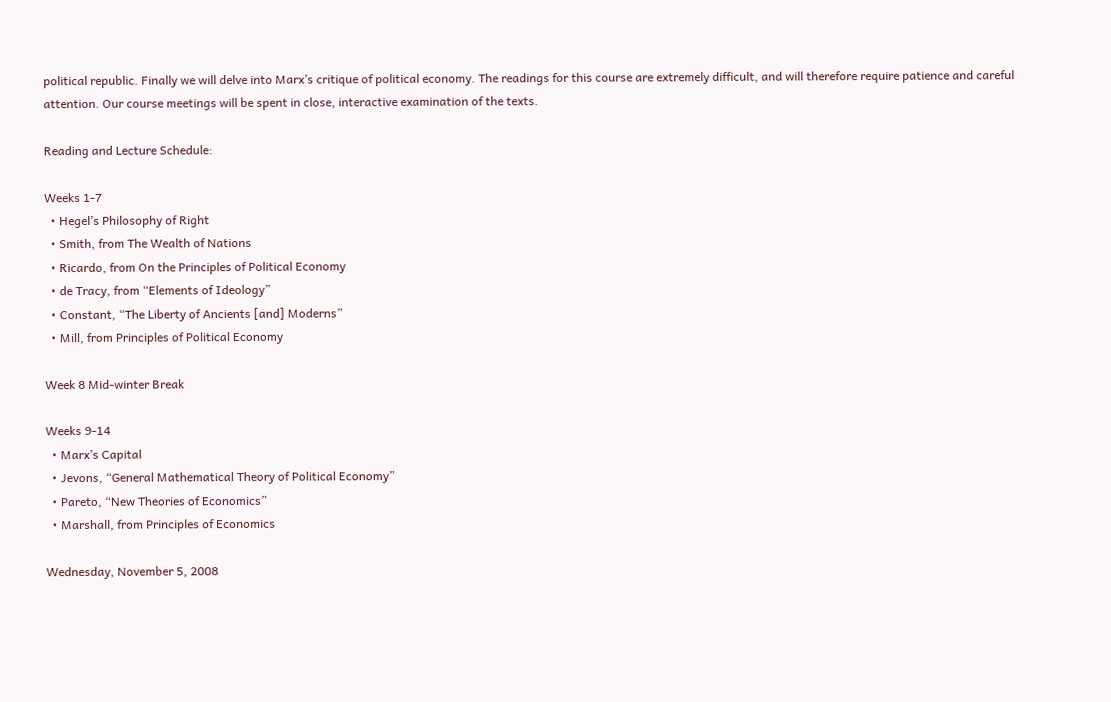political republic. Finally we will delve into Marx’s critique of political economy. The readings for this course are extremely difficult, and will therefore require patience and careful attention. Our course meetings will be spent in close, interactive examination of the texts.

Reading and Lecture Schedule:

Weeks 1-7
  • Hegel’s Philosophy of Right
  • Smith, from The Wealth of Nations
  • Ricardo, from On the Principles of Political Economy
  • de Tracy, from “Elements of Ideology”
  • Constant, “The Liberty of Ancients [and] Moderns”
  • Mill, from Principles of Political Economy

Week 8 Mid-winter Break

Weeks 9-14
  • Marx’s Capital
  • Jevons, “General Mathematical Theory of Political Economy”
  • Pareto, “New Theories of Economics”
  • Marshall, from Principles of Economics

Wednesday, November 5, 2008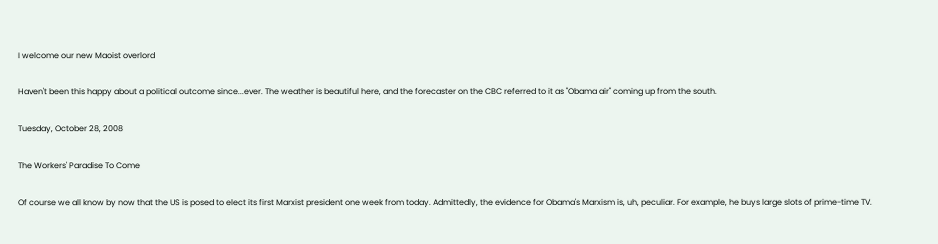I welcome our new Maoist overlord

Haven't been this happy about a political outcome since...ever. The weather is beautiful here, and the forecaster on the CBC referred to it as "Obama air" coming up from the south.

Tuesday, October 28, 2008

The Workers' Paradise To Come

Of course we all know by now that the US is posed to elect its first Marxist president one week from today. Admittedly, the evidence for Obama's Marxism is, uh, peculiar. For example, he buys large slots of prime-time TV.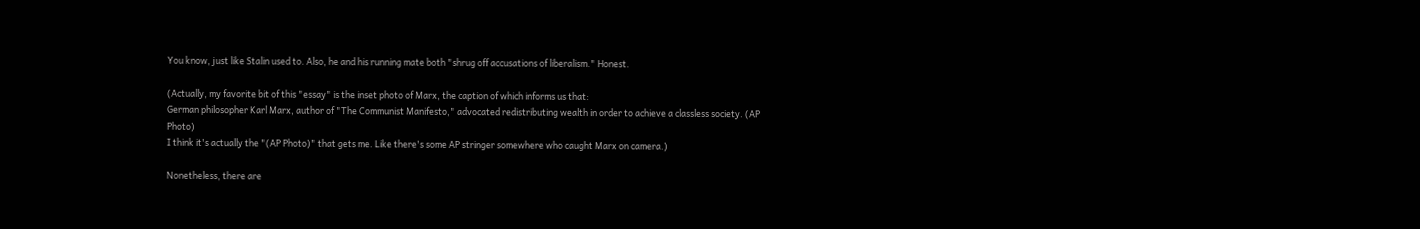You know, just like Stalin used to. Also, he and his running mate both "shrug off accusations of liberalism." Honest.

(Actually, my favorite bit of this "essay" is the inset photo of Marx, the caption of which informs us that:
German philosopher Karl Marx, author of "The Communist Manifesto," advocated redistributing wealth in order to achieve a classless society. (AP Photo)
I think it's actually the "(AP Photo)" that gets me. Like there's some AP stringer somewhere who caught Marx on camera.)

Nonetheless, there are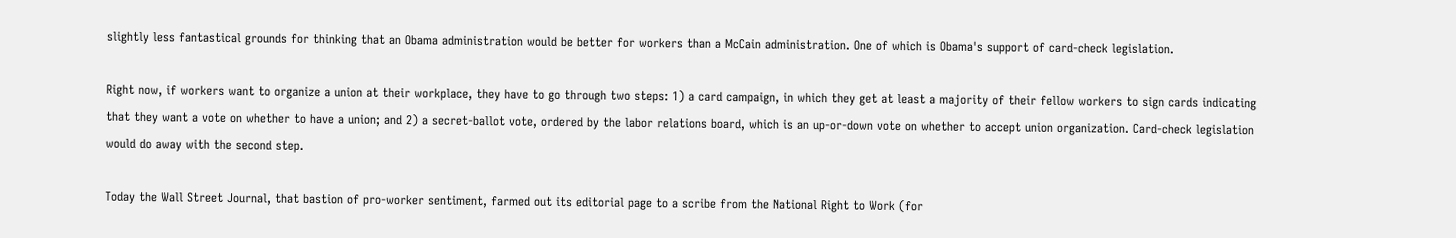slightly less fantastical grounds for thinking that an Obama administration would be better for workers than a McCain administration. One of which is Obama's support of card-check legislation.

Right now, if workers want to organize a union at their workplace, they have to go through two steps: 1) a card campaign, in which they get at least a majority of their fellow workers to sign cards indicating that they want a vote on whether to have a union; and 2) a secret-ballot vote, ordered by the labor relations board, which is an up-or-down vote on whether to accept union organization. Card-check legislation would do away with the second step.

Today the Wall Street Journal, that bastion of pro-worker sentiment, farmed out its editorial page to a scribe from the National Right to Work (for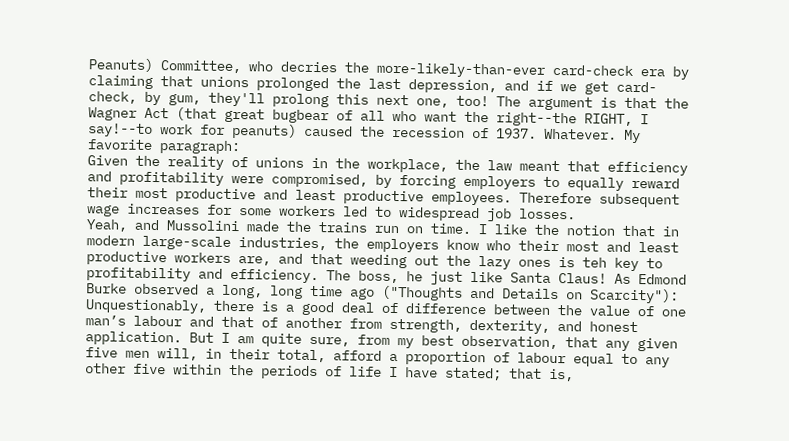Peanuts) Committee, who decries the more-likely-than-ever card-check era by claiming that unions prolonged the last depression, and if we get card-check, by gum, they'll prolong this next one, too! The argument is that the Wagner Act (that great bugbear of all who want the right--the RIGHT, I say!--to work for peanuts) caused the recession of 1937. Whatever. My favorite paragraph:
Given the reality of unions in the workplace, the law meant that efficiency and profitability were compromised, by forcing employers to equally reward their most productive and least productive employees. Therefore subsequent wage increases for some workers led to widespread job losses.
Yeah, and Mussolini made the trains run on time. I like the notion that in modern large-scale industries, the employers know who their most and least productive workers are, and that weeding out the lazy ones is teh key to profitability and efficiency. The boss, he just like Santa Claus! As Edmond Burke observed a long, long time ago ("Thoughts and Details on Scarcity"):
Unquestionably, there is a good deal of difference between the value of one man’s labour and that of another from strength, dexterity, and honest application. But I am quite sure, from my best observation, that any given five men will, in their total, afford a proportion of labour equal to any other five within the periods of life I have stated; that is,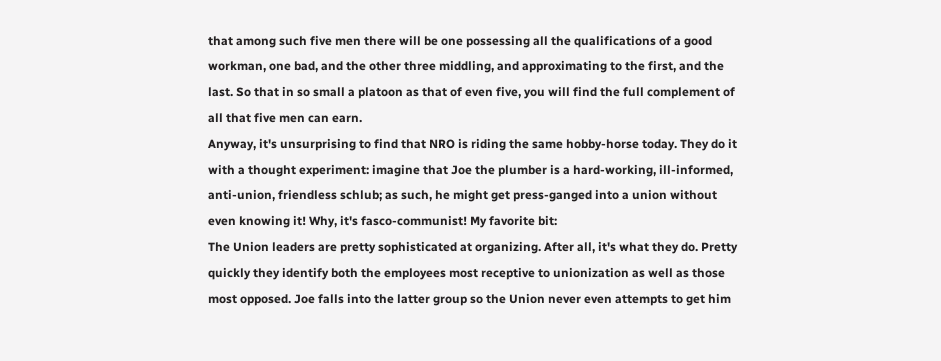that among such five men there will be one possessing all the qualifications of a good workman, one bad, and the other three middling, and approximating to the first, and the last. So that in so small a platoon as that of even five, you will find the full complement of all that five men can earn.
Anyway, it's unsurprising to find that NRO is riding the same hobby-horse today. They do it with a thought experiment: imagine that Joe the plumber is a hard-working, ill-informed, anti-union, friendless schlub; as such, he might get press-ganged into a union without even knowing it! Why, it's fasco-communist! My favorite bit:
The Union leaders are pretty sophisticated at organizing. After all, it's what they do. Pretty quickly they identify both the employees most receptive to unionization as well as those most opposed. Joe falls into the latter group so the Union never even attempts to get him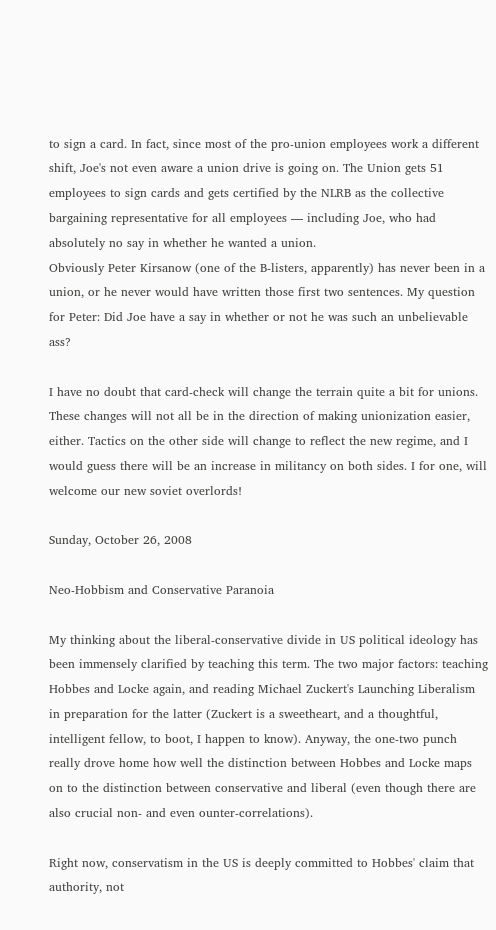to sign a card. In fact, since most of the pro-union employees work a different shift, Joe's not even aware a union drive is going on. The Union gets 51 employees to sign cards and gets certified by the NLRB as the collective bargaining representative for all employees — including Joe, who had absolutely no say in whether he wanted a union.
Obviously Peter Kirsanow (one of the B-listers, apparently) has never been in a union, or he never would have written those first two sentences. My question for Peter: Did Joe have a say in whether or not he was such an unbelievable ass?

I have no doubt that card-check will change the terrain quite a bit for unions. These changes will not all be in the direction of making unionization easier, either. Tactics on the other side will change to reflect the new regime, and I would guess there will be an increase in militancy on both sides. I for one, will welcome our new soviet overlords!

Sunday, October 26, 2008

Neo-Hobbism and Conservative Paranoia

My thinking about the liberal-conservative divide in US political ideology has been immensely clarified by teaching this term. The two major factors: teaching Hobbes and Locke again, and reading Michael Zuckert's Launching Liberalism in preparation for the latter (Zuckert is a sweetheart, and a thoughtful, intelligent fellow, to boot, I happen to know). Anyway, the one-two punch really drove home how well the distinction between Hobbes and Locke maps on to the distinction between conservative and liberal (even though there are also crucial non- and even ounter-correlations).

Right now, conservatism in the US is deeply committed to Hobbes' claim that authority, not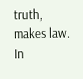truth, makes law. In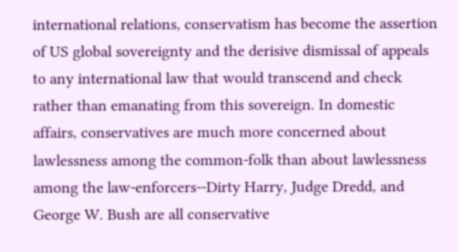international relations, conservatism has become the assertion of US global sovereignty and the derisive dismissal of appeals to any international law that would transcend and check rather than emanating from this sovereign. In domestic affairs, conservatives are much more concerned about lawlessness among the common-folk than about lawlessness among the law-enforcers--Dirty Harry, Judge Dredd, and George W. Bush are all conservative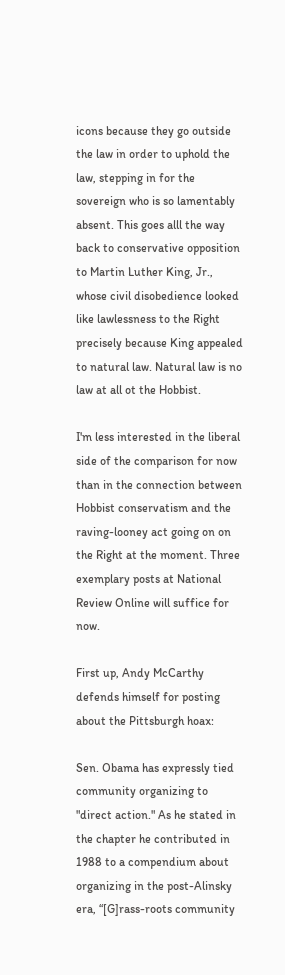icons because they go outside the law in order to uphold the law, stepping in for the sovereign who is so lamentably absent. This goes alll the way back to conservative opposition to Martin Luther King, Jr., whose civil disobedience looked like lawlessness to the Right precisely because King appealed to natural law. Natural law is no law at all ot the Hobbist.

I'm less interested in the liberal side of the comparison for now than in the connection between Hobbist conservatism and the raving-looney act going on on the Right at the moment. Three exemplary posts at National Review Online will suffice for now.

First up, Andy McCarthy defends himself for posting about the Pittsburgh hoax:

Sen. Obama has expressly tied community organizing to "direct action." As he stated in the chapter he contributed in 1988 to a compendium about organizing in the post-Alinsky era, “[G]rass-roots community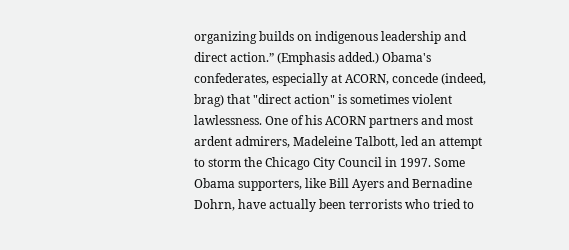organizing builds on indigenous leadership and direct action.” (Emphasis added.) Obama's confederates, especially at ACORN, concede (indeed, brag) that "direct action" is sometimes violent lawlessness. One of his ACORN partners and most ardent admirers, Madeleine Talbott, led an attempt to storm the Chicago City Council in 1997. Some Obama supporters, like Bill Ayers and Bernadine Dohrn, have actually been terrorists who tried to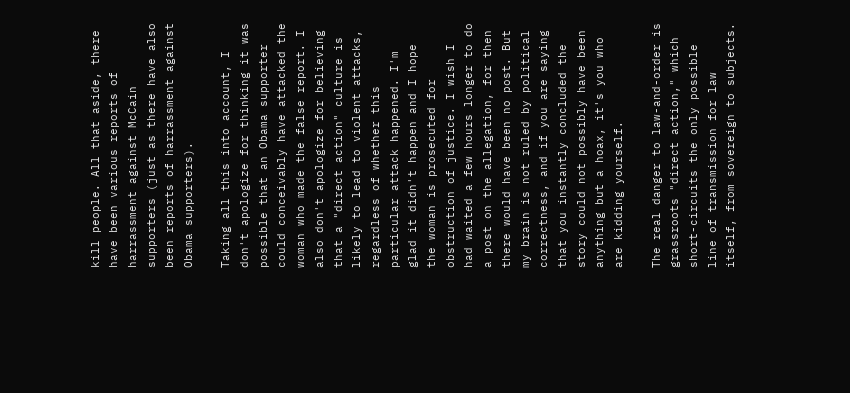kill people. All that aside, there have been various reports of harrassment against McCain supporters (just as there have also been reports of harrassment against Obama supporters).

Taking all this into account, I don't apologize for thinking it was possible that an Obama supporter could conceivably have attacked the woman who made the false report. I also don't apologize for believing that a "direct action" culture is likely to lead to violent attacks, regardless of whether this particular attack happened. I'm glad it didn't happen and I hope the woman is prosecuted for obstruction of justice. I wish I had waited a few hours longer to do a post on the allegation, for then there would have been no post. But my brain is not ruled by political correctness, and if you are saying that you instantly concluded the story could not possibly have been anything but a hoax, it's you who are kidding yourself.

The real danger to law-and-order is grassroots "direct action," which short-circuits the only possible line of transmission for law itself, from sovereign to subjects.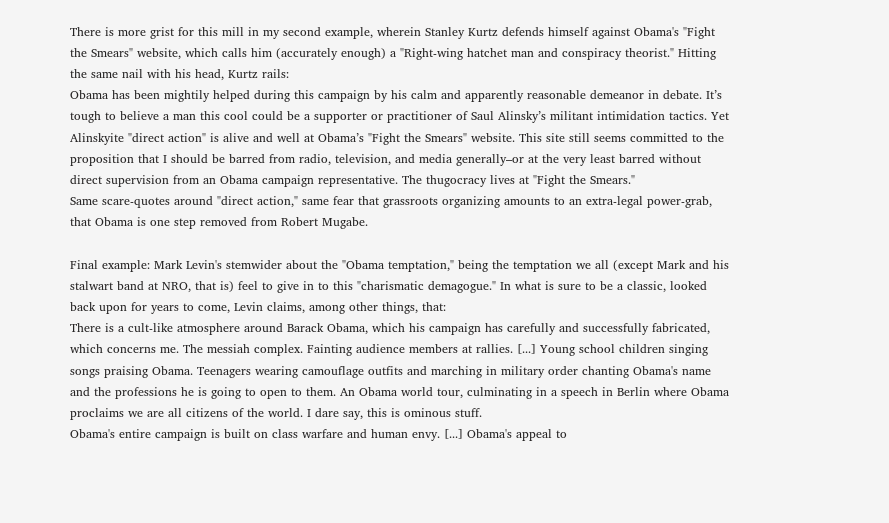There is more grist for this mill in my second example, wherein Stanley Kurtz defends himself against Obama's "Fight the Smears" website, which calls him (accurately enough) a "Right-wing hatchet man and conspiracy theorist." Hitting the same nail with his head, Kurtz rails:
Obama has been mightily helped during this campaign by his calm and apparently reasonable demeanor in debate. It’s tough to believe a man this cool could be a supporter or practitioner of Saul Alinsky’s militant intimidation tactics. Yet Alinskyite "direct action" is alive and well at Obama’s "Fight the Smears" website. This site still seems committed to the proposition that I should be barred from radio, television, and media generally–or at the very least barred without direct supervision from an Obama campaign representative. The thugocracy lives at "Fight the Smears."
Same scare-quotes around "direct action," same fear that grassroots organizing amounts to an extra-legal power-grab, that Obama is one step removed from Robert Mugabe.

Final example: Mark Levin's stemwider about the "Obama temptation," being the temptation we all (except Mark and his stalwart band at NRO, that is) feel to give in to this "charismatic demagogue." In what is sure to be a classic, looked back upon for years to come, Levin claims, among other things, that:
There is a cult-like atmosphere around Barack Obama, which his campaign has carefully and successfully fabricated, which concerns me. The messiah complex. Fainting audience members at rallies. [...] Young school children singing songs praising Obama. Teenagers wearing camouflage outfits and marching in military order chanting Obama's name and the professions he is going to open to them. An Obama world tour, culminating in a speech in Berlin where Obama proclaims we are all citizens of the world. I dare say, this is ominous stuff.
Obama's entire campaign is built on class warfare and human envy. [...] Obama's appeal to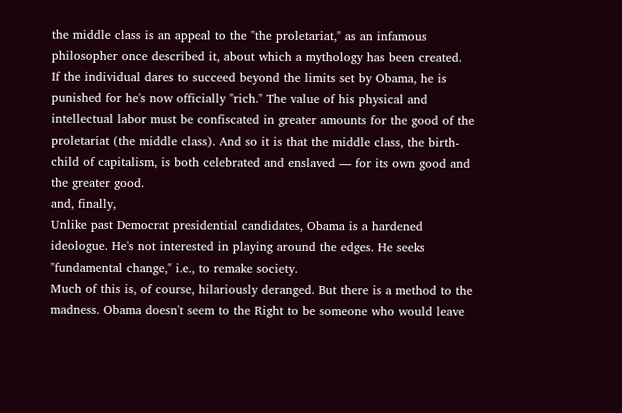the middle class is an appeal to the "the proletariat," as an infamous philosopher once described it, about which a mythology has been created.
If the individual dares to succeed beyond the limits set by Obama, he is punished for he's now officially "rich." The value of his physical and intellectual labor must be confiscated in greater amounts for the good of the proletariat (the middle class). And so it is that the middle class, the birth-child of capitalism, is both celebrated and enslaved — for its own good and the greater good.
and, finally,
Unlike past Democrat presidential candidates, Obama is a hardened ideologue. He's not interested in playing around the edges. He seeks "fundamental change," i.e., to remake society.
Much of this is, of course, hilariously deranged. But there is a method to the madness. Obama doesn't seem to the Right to be someone who would leave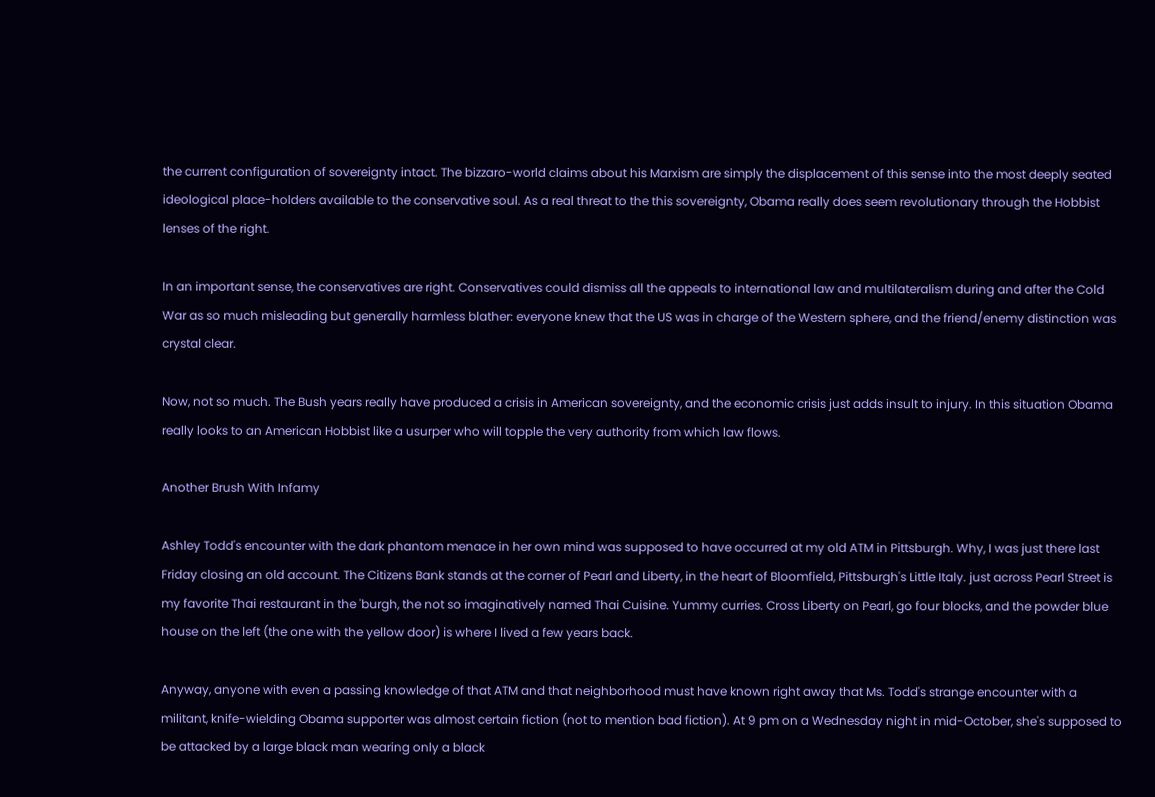the current configuration of sovereignty intact. The bizzaro-world claims about his Marxism are simply the displacement of this sense into the most deeply seated ideological place-holders available to the conservative soul. As a real threat to the this sovereignty, Obama really does seem revolutionary through the Hobbist lenses of the right.

In an important sense, the conservatives are right. Conservatives could dismiss all the appeals to international law and multilateralism during and after the Cold War as so much misleading but generally harmless blather: everyone knew that the US was in charge of the Western sphere, and the friend/enemy distinction was crystal clear.

Now, not so much. The Bush years really have produced a crisis in American sovereignty, and the economic crisis just adds insult to injury. In this situation Obama really looks to an American Hobbist like a usurper who will topple the very authority from which law flows.

Another Brush With Infamy

Ashley Todd's encounter with the dark phantom menace in her own mind was supposed to have occurred at my old ATM in Pittsburgh. Why, I was just there last Friday closing an old account. The Citizens Bank stands at the corner of Pearl and Liberty, in the heart of Bloomfield, Pittsburgh's Little Italy. just across Pearl Street is my favorite Thai restaurant in the 'burgh, the not so imaginatively named Thai Cuisine. Yummy curries. Cross Liberty on Pearl, go four blocks, and the powder blue house on the left (the one with the yellow door) is where I lived a few years back.

Anyway, anyone with even a passing knowledge of that ATM and that neighborhood must have known right away that Ms. Todd's strange encounter with a militant, knife-wielding Obama supporter was almost certain fiction (not to mention bad fiction). At 9 pm on a Wednesday night in mid-October, she's supposed to be attacked by a large black man wearing only a black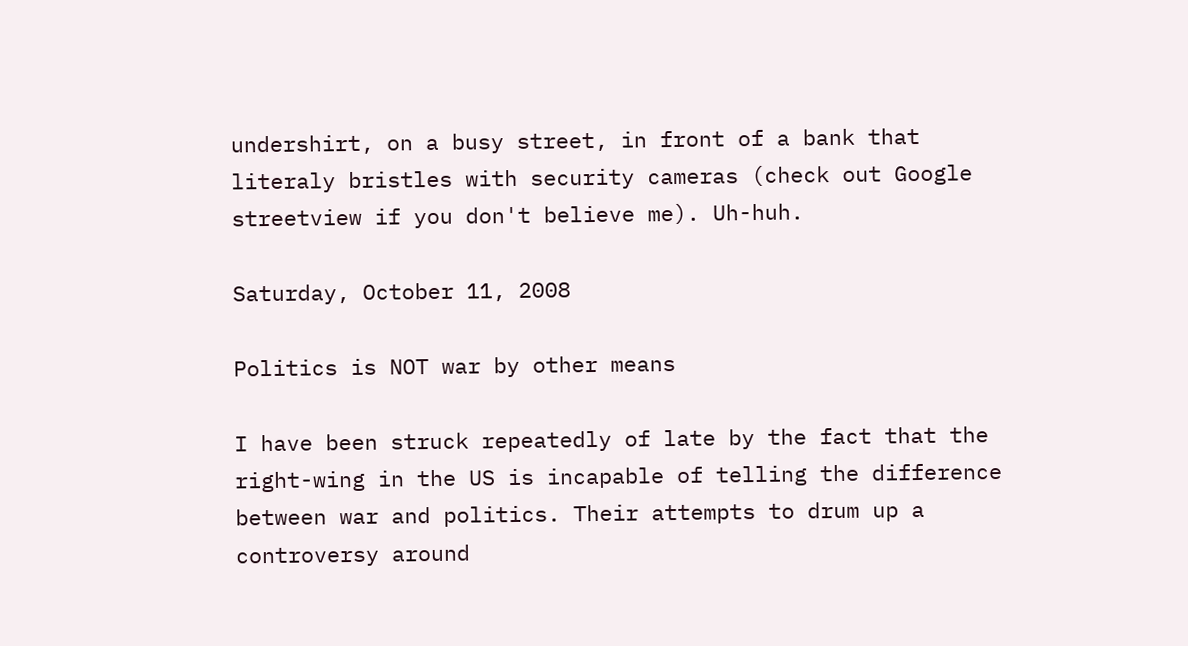undershirt, on a busy street, in front of a bank that literaly bristles with security cameras (check out Google streetview if you don't believe me). Uh-huh.

Saturday, October 11, 2008

Politics is NOT war by other means

I have been struck repeatedly of late by the fact that the right-wing in the US is incapable of telling the difference between war and politics. Their attempts to drum up a controversy around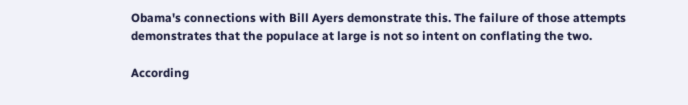Obama's connections with Bill Ayers demonstrate this. The failure of those attempts demonstrates that the populace at large is not so intent on conflating the two.

According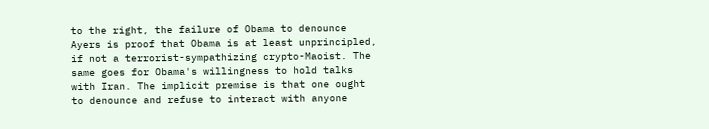to the right, the failure of Obama to denounce Ayers is proof that Obama is at least unprincipled, if not a terrorist-sympathizing crypto-Maoist. The same goes for Obama's willingness to hold talks with Iran. The implicit premise is that one ought to denounce and refuse to interact with anyone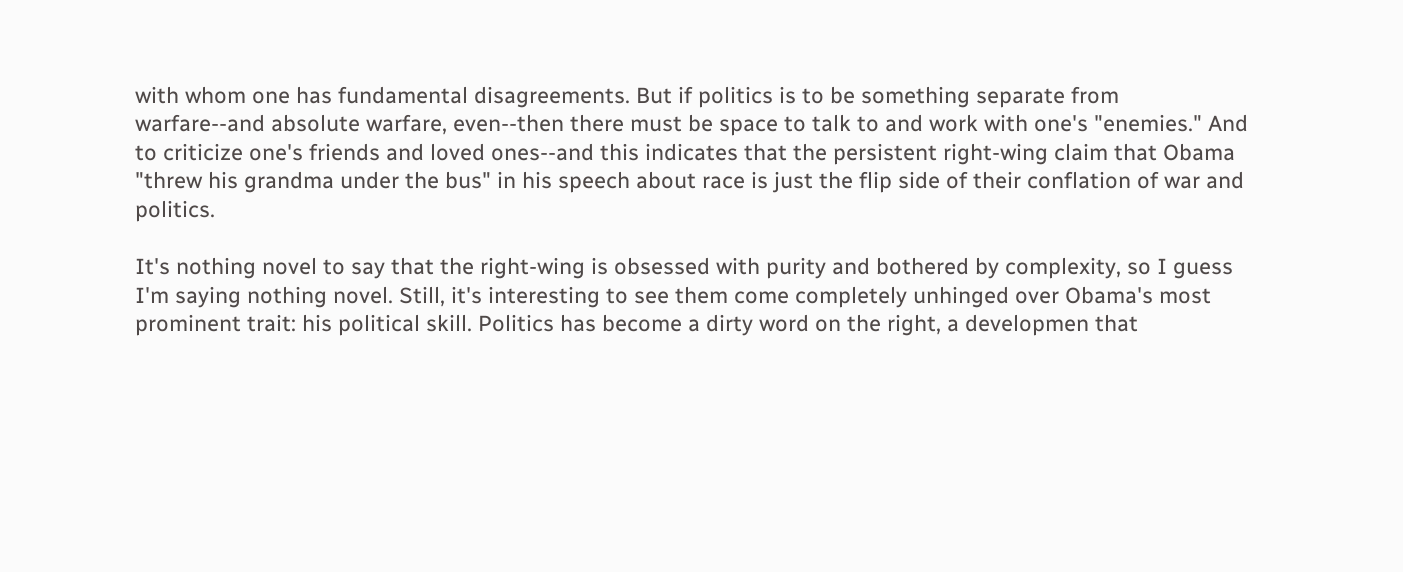with whom one has fundamental disagreements. But if politics is to be something separate from warfare--and absolute warfare, even--then there must be space to talk to and work with one's "enemies." And to criticize one's friends and loved ones--and this indicates that the persistent right-wing claim that Obama "threw his grandma under the bus" in his speech about race is just the flip side of their conflation of war and politics.

It's nothing novel to say that the right-wing is obsessed with purity and bothered by complexity, so I guess I'm saying nothing novel. Still, it's interesting to see them come completely unhinged over Obama's most prominent trait: his political skill. Politics has become a dirty word on the right, a developmen that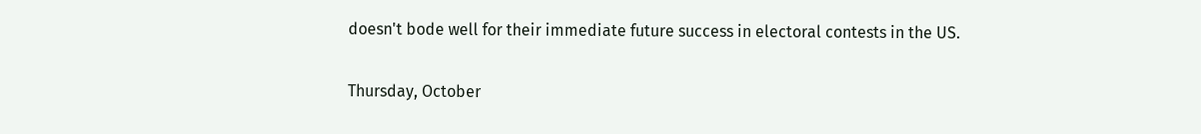doesn't bode well for their immediate future success in electoral contests in the US.

Thursday, October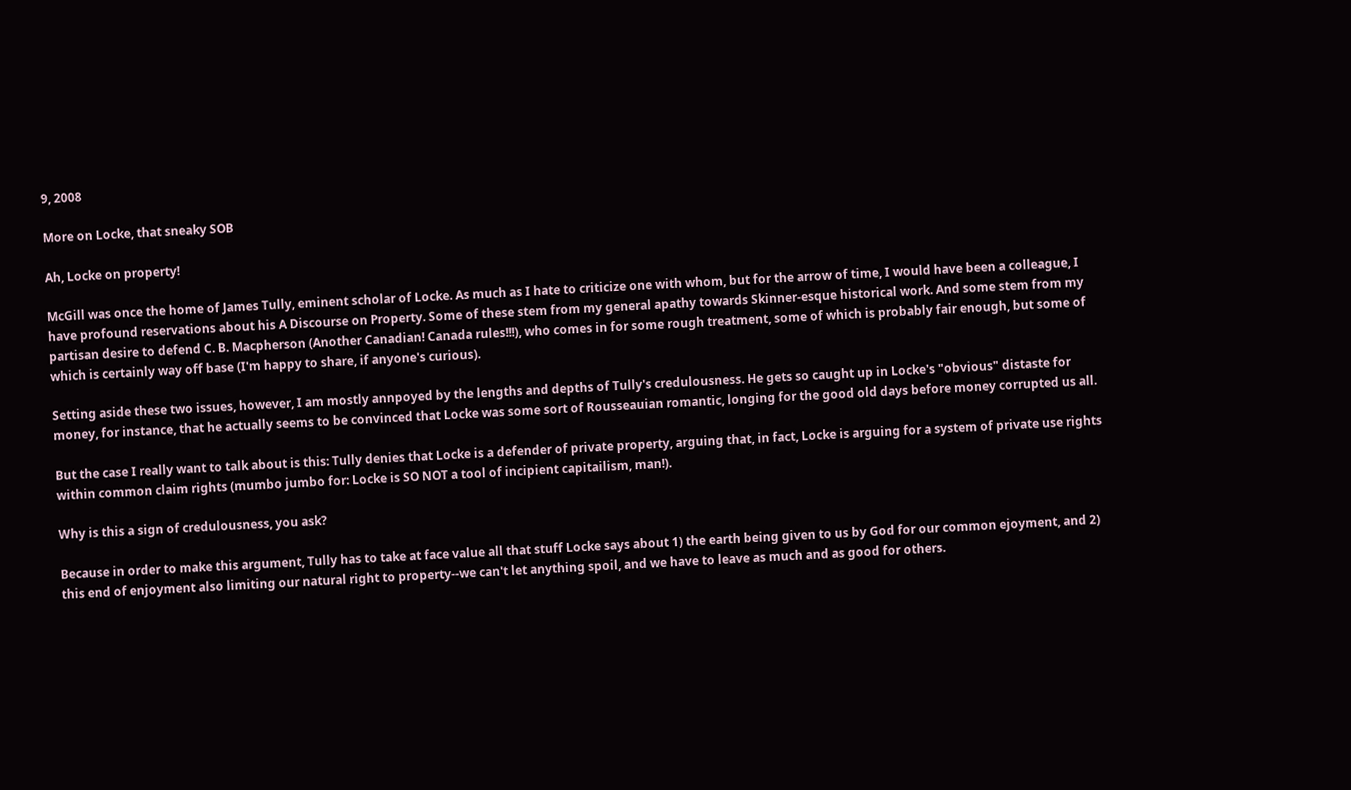9, 2008

More on Locke, that sneaky SOB

Ah, Locke on property!

McGill was once the home of James Tully, eminent scholar of Locke. As much as I hate to criticize one with whom, but for the arrow of time, I would have been a colleague, I have profound reservations about his A Discourse on Property. Some of these stem from my general apathy towards Skinner-esque historical work. And some stem from my partisan desire to defend C. B. Macpherson (Another Canadian! Canada rules!!!), who comes in for some rough treatment, some of which is probably fair enough, but some of which is certainly way off base (I'm happy to share, if anyone's curious).

Setting aside these two issues, however, I am mostly annpoyed by the lengths and depths of Tully's credulousness. He gets so caught up in Locke's "obvious" distaste for money, for instance, that he actually seems to be convinced that Locke was some sort of Rousseauian romantic, longing for the good old days before money corrupted us all.

But the case I really want to talk about is this: Tully denies that Locke is a defender of private property, arguing that, in fact, Locke is arguing for a system of private use rights within common claim rights (mumbo jumbo for: Locke is SO NOT a tool of incipient capitailism, man!).

Why is this a sign of credulousness, you ask?

Because in order to make this argument, Tully has to take at face value all that stuff Locke says about 1) the earth being given to us by God for our common ejoyment, and 2) this end of enjoyment also limiting our natural right to property--we can't let anything spoil, and we have to leave as much and as good for others.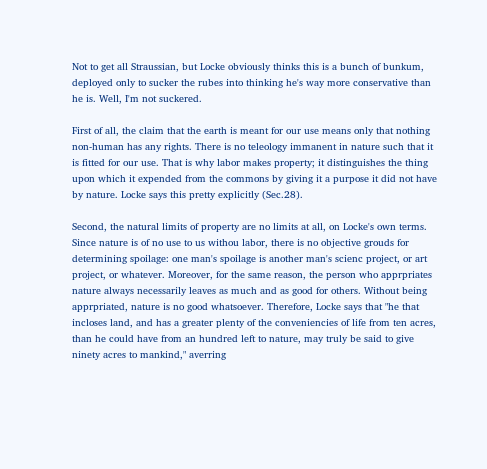Not to get all Straussian, but Locke obviously thinks this is a bunch of bunkum, deployed only to sucker the rubes into thinking he's way more conservative than he is. Well, I'm not suckered.

First of all, the claim that the earth is meant for our use means only that nothing non-human has any rights. There is no teleology immanent in nature such that it is fitted for our use. That is why labor makes property; it distinguishes the thing upon which it expended from the commons by giving it a purpose it did not have by nature. Locke says this pretty explicitly (Sec.28).

Second, the natural limits of property are no limits at all, on Locke's own terms. Since nature is of no use to us withou labor, there is no objective grouds for determining spoilage: one man's spoilage is another man's scienc project, or art project, or whatever. Moreover, for the same reason, the person who apprpriates nature always necessarily leaves as much and as good for others. Without being apprpriated, nature is no good whatsoever. Therefore, Locke says that "he that incloses land, and has a greater plenty of the conveniencies of life from ten acres, than he could have from an hundred left to nature, may truly be said to give ninety acres to mankind," averring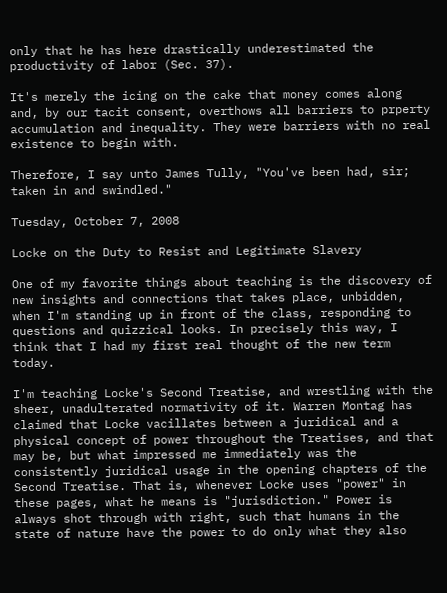only that he has here drastically underestimated the productivity of labor (Sec. 37).

It's merely the icing on the cake that money comes along and, by our tacit consent, overthows all barriers to prperty accumulation and inequality. They were barriers with no real existence to begin with.

Therefore, I say unto James Tully, "You've been had, sir; taken in and swindled."

Tuesday, October 7, 2008

Locke on the Duty to Resist and Legitimate Slavery

One of my favorite things about teaching is the discovery of new insights and connections that takes place, unbidden, when I'm standing up in front of the class, responding to questions and quizzical looks. In precisely this way, I think that I had my first real thought of the new term today.

I'm teaching Locke's Second Treatise, and wrestling with the sheer, unadulterated normativity of it. Warren Montag has claimed that Locke vacillates between a juridical and a physical concept of power throughout the Treatises, and that may be, but what impressed me immediately was the consistently juridical usage in the opening chapters of the Second Treatise. That is, whenever Locke uses "power" in these pages, what he means is "jurisdiction." Power is always shot through with right, such that humans in the state of nature have the power to do only what they also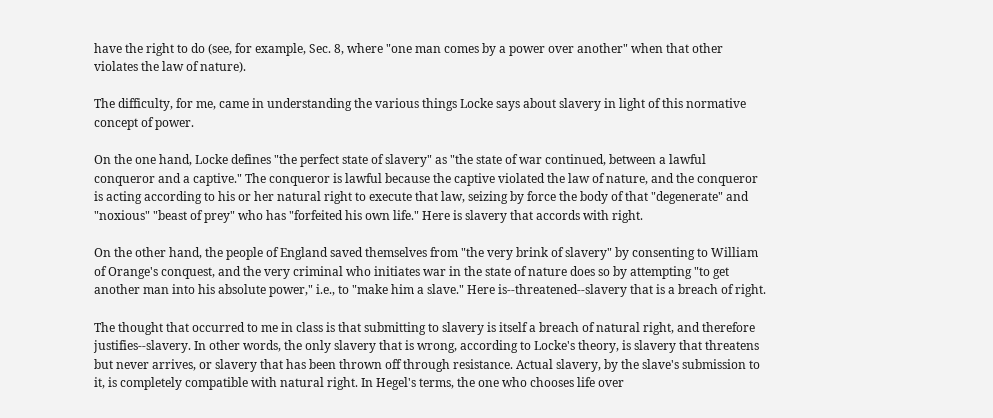have the right to do (see, for example, Sec. 8, where "one man comes by a power over another" when that other violates the law of nature).

The difficulty, for me, came in understanding the various things Locke says about slavery in light of this normative concept of power.

On the one hand, Locke defines "the perfect state of slavery" as "the state of war continued, between a lawful conqueror and a captive." The conqueror is lawful because the captive violated the law of nature, and the conqueror is acting according to his or her natural right to execute that law, seizing by force the body of that "degenerate" and "noxious" "beast of prey" who has "forfeited his own life." Here is slavery that accords with right.

On the other hand, the people of England saved themselves from "the very brink of slavery" by consenting to William of Orange's conquest, and the very criminal who initiates war in the state of nature does so by attempting "to get another man into his absolute power," i.e., to "make him a slave." Here is--threatened--slavery that is a breach of right.

The thought that occurred to me in class is that submitting to slavery is itself a breach of natural right, and therefore justifies--slavery. In other words, the only slavery that is wrong, according to Locke's theory, is slavery that threatens but never arrives, or slavery that has been thrown off through resistance. Actual slavery, by the slave's submission to it, is completely compatible with natural right. In Hegel's terms, the one who chooses life over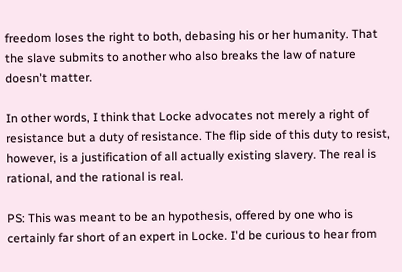freedom loses the right to both, debasing his or her humanity. That the slave submits to another who also breaks the law of nature doesn't matter.

In other words, I think that Locke advocates not merely a right of resistance but a duty of resistance. The flip side of this duty to resist, however, is a justification of all actually existing slavery. The real is rational, and the rational is real.

PS: This was meant to be an hypothesis, offered by one who is certainly far short of an expert in Locke. I'd be curious to hear from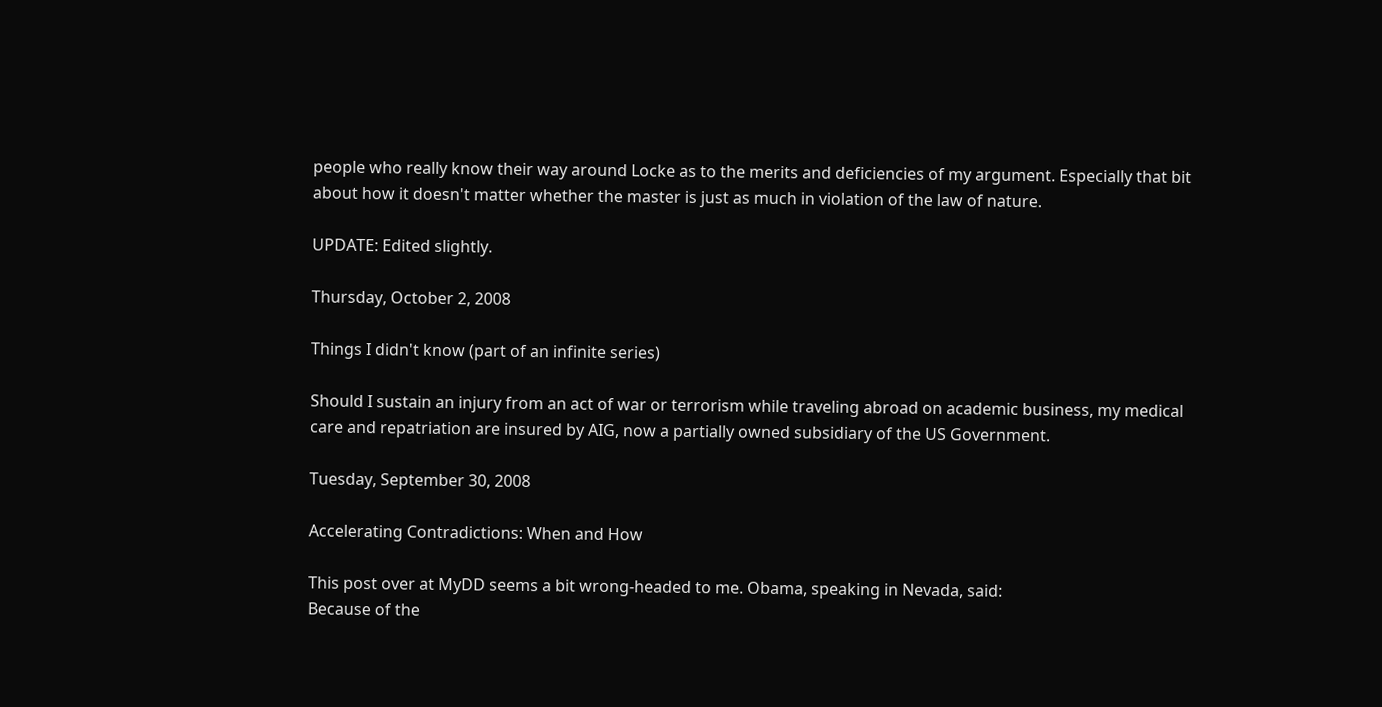people who really know their way around Locke as to the merits and deficiencies of my argument. Especially that bit about how it doesn't matter whether the master is just as much in violation of the law of nature.

UPDATE: Edited slightly.

Thursday, October 2, 2008

Things I didn't know (part of an infinite series)

Should I sustain an injury from an act of war or terrorism while traveling abroad on academic business, my medical care and repatriation are insured by AIG, now a partially owned subsidiary of the US Government.

Tuesday, September 30, 2008

Accelerating Contradictions: When and How

This post over at MyDD seems a bit wrong-headed to me. Obama, speaking in Nevada, said:
Because of the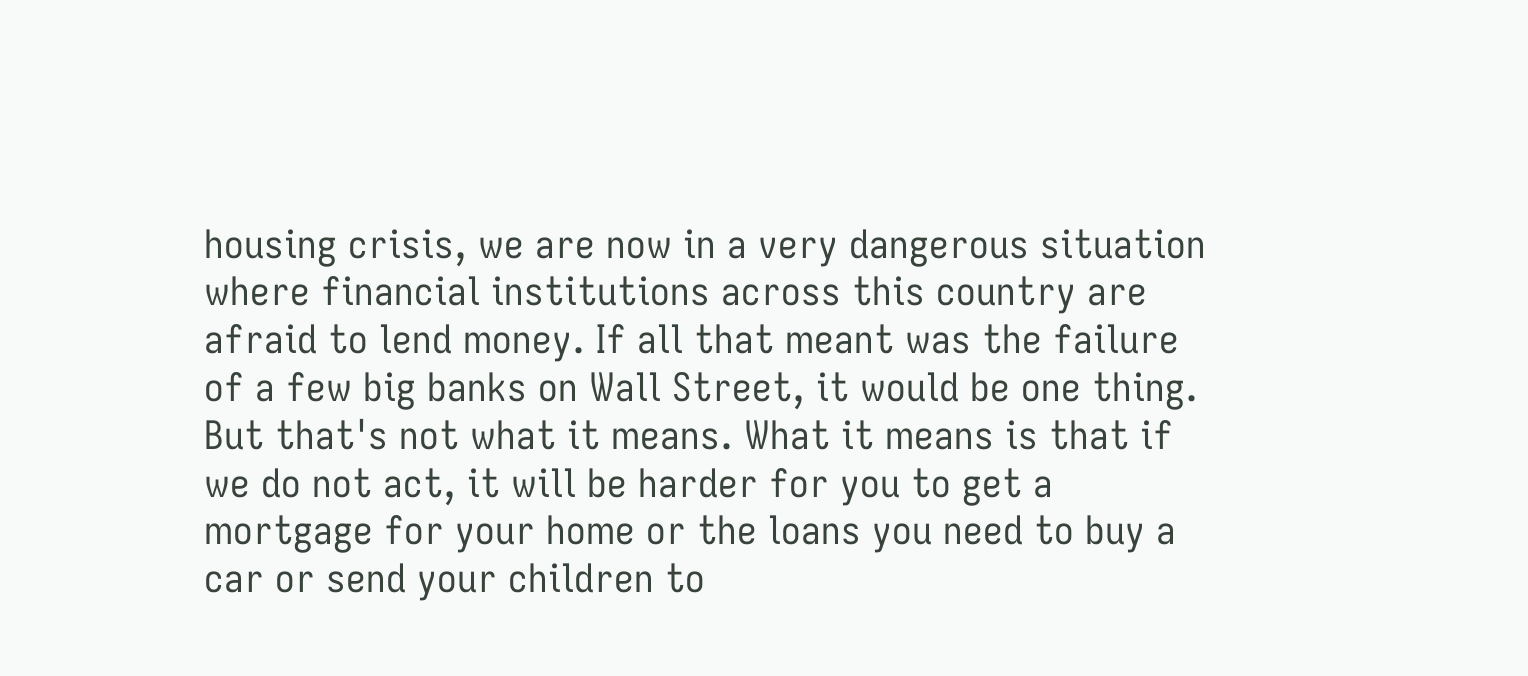housing crisis, we are now in a very dangerous situation where financial institutions across this country are afraid to lend money. If all that meant was the failure of a few big banks on Wall Street, it would be one thing. But that's not what it means. What it means is that if we do not act, it will be harder for you to get a mortgage for your home or the loans you need to buy a car or send your children to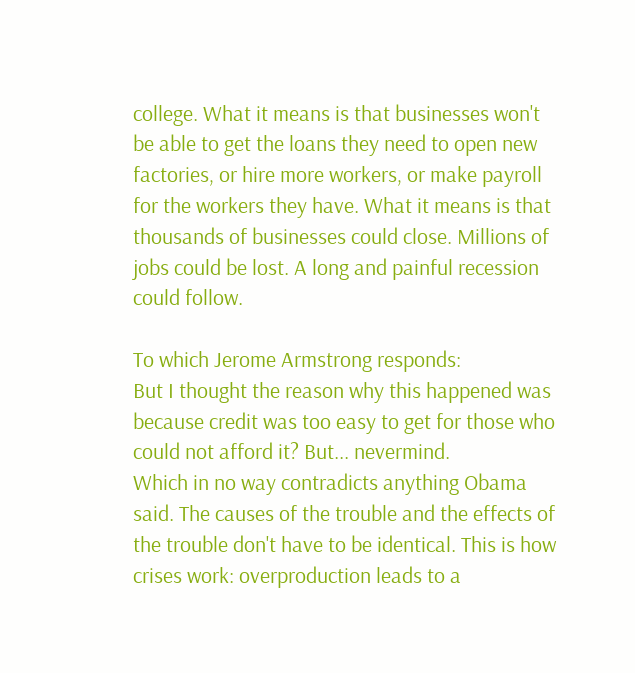college. What it means is that businesses won't be able to get the loans they need to open new factories, or hire more workers, or make payroll for the workers they have. What it means is that thousands of businesses could close. Millions of jobs could be lost. A long and painful recession could follow.

To which Jerome Armstrong responds:
But I thought the reason why this happened was because credit was too easy to get for those who could not afford it? But... nevermind.
Which in no way contradicts anything Obama said. The causes of the trouble and the effects of the trouble don't have to be identical. This is how crises work: overproduction leads to a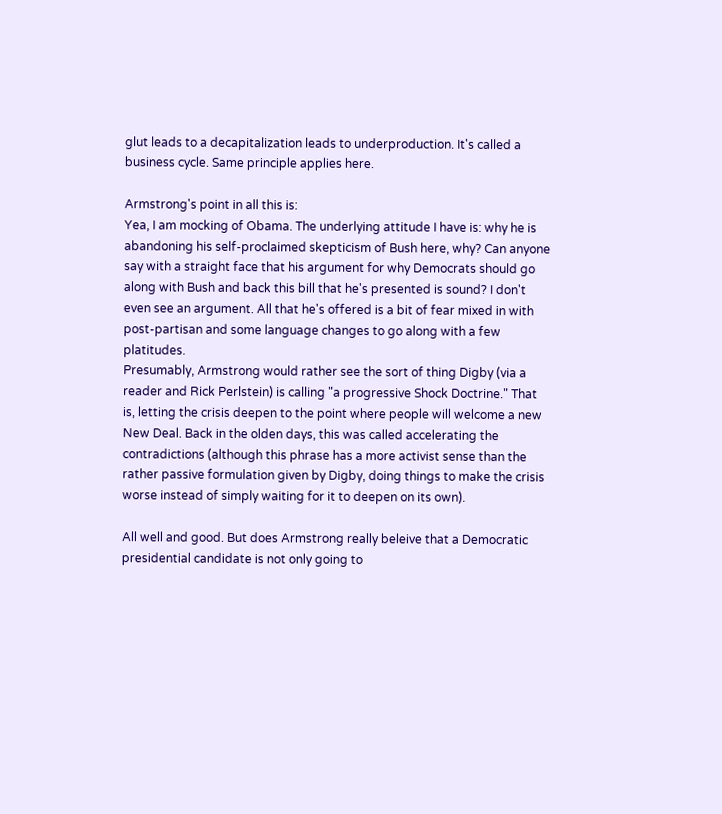glut leads to a decapitalization leads to underproduction. It's called a business cycle. Same principle applies here.

Armstrong's point in all this is:
Yea, I am mocking of Obama. The underlying attitude I have is: why he is abandoning his self-proclaimed skepticism of Bush here, why? Can anyone say with a straight face that his argument for why Democrats should go along with Bush and back this bill that he's presented is sound? I don't even see an argument. All that he's offered is a bit of fear mixed in with post-partisan and some language changes to go along with a few platitudes.
Presumably, Armstrong would rather see the sort of thing Digby (via a reader and Rick Perlstein) is calling "a progressive Shock Doctrine." That is, letting the crisis deepen to the point where people will welcome a new New Deal. Back in the olden days, this was called accelerating the contradictions (although this phrase has a more activist sense than the rather passive formulation given by Digby, doing things to make the crisis worse instead of simply waiting for it to deepen on its own).

All well and good. But does Armstrong really beleive that a Democratic presidential candidate is not only going to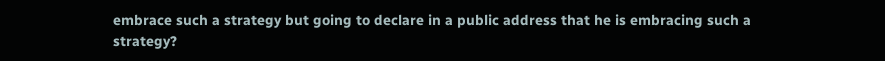embrace such a strategy but going to declare in a public address that he is embracing such a strategy?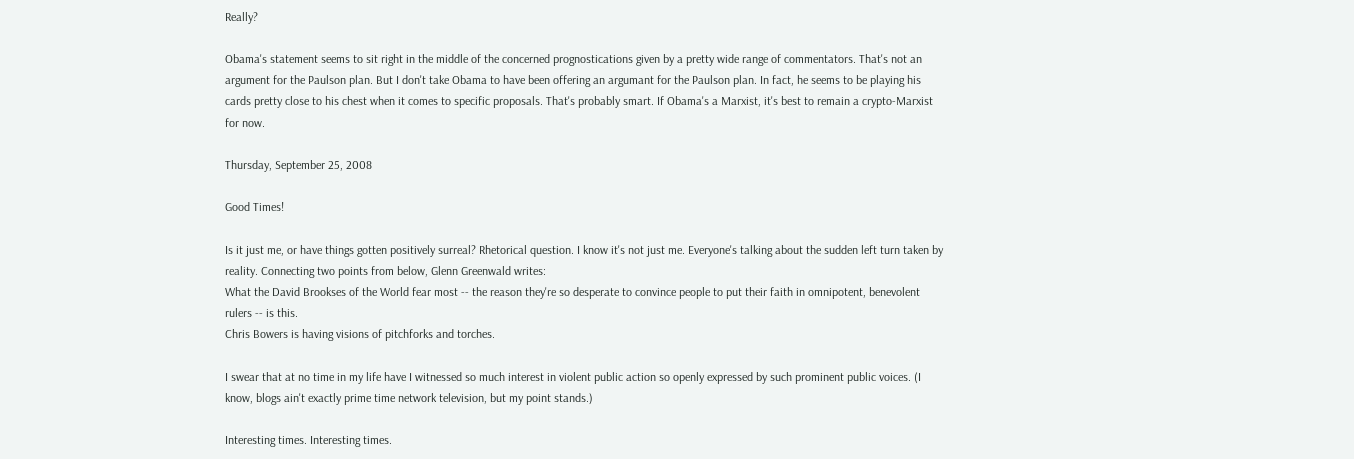Really?

Obama's statement seems to sit right in the middle of the concerned prognostications given by a pretty wide range of commentators. That's not an argument for the Paulson plan. But I don't take Obama to have been offering an argumant for the Paulson plan. In fact, he seems to be playing his cards pretty close to his chest when it comes to specific proposals. That's probably smart. If Obama's a Marxist, it's best to remain a crypto-Marxist for now.

Thursday, September 25, 2008

Good Times!

Is it just me, or have things gotten positively surreal? Rhetorical question. I know it's not just me. Everyone's talking about the sudden left turn taken by reality. Connecting two points from below, Glenn Greenwald writes:
What the David Brookses of the World fear most -- the reason they're so desperate to convince people to put their faith in omnipotent, benevolent rulers -- is this.
Chris Bowers is having visions of pitchforks and torches.

I swear that at no time in my life have I witnessed so much interest in violent public action so openly expressed by such prominent public voices. (I know, blogs ain't exactly prime time network television, but my point stands.)

Interesting times. Interesting times.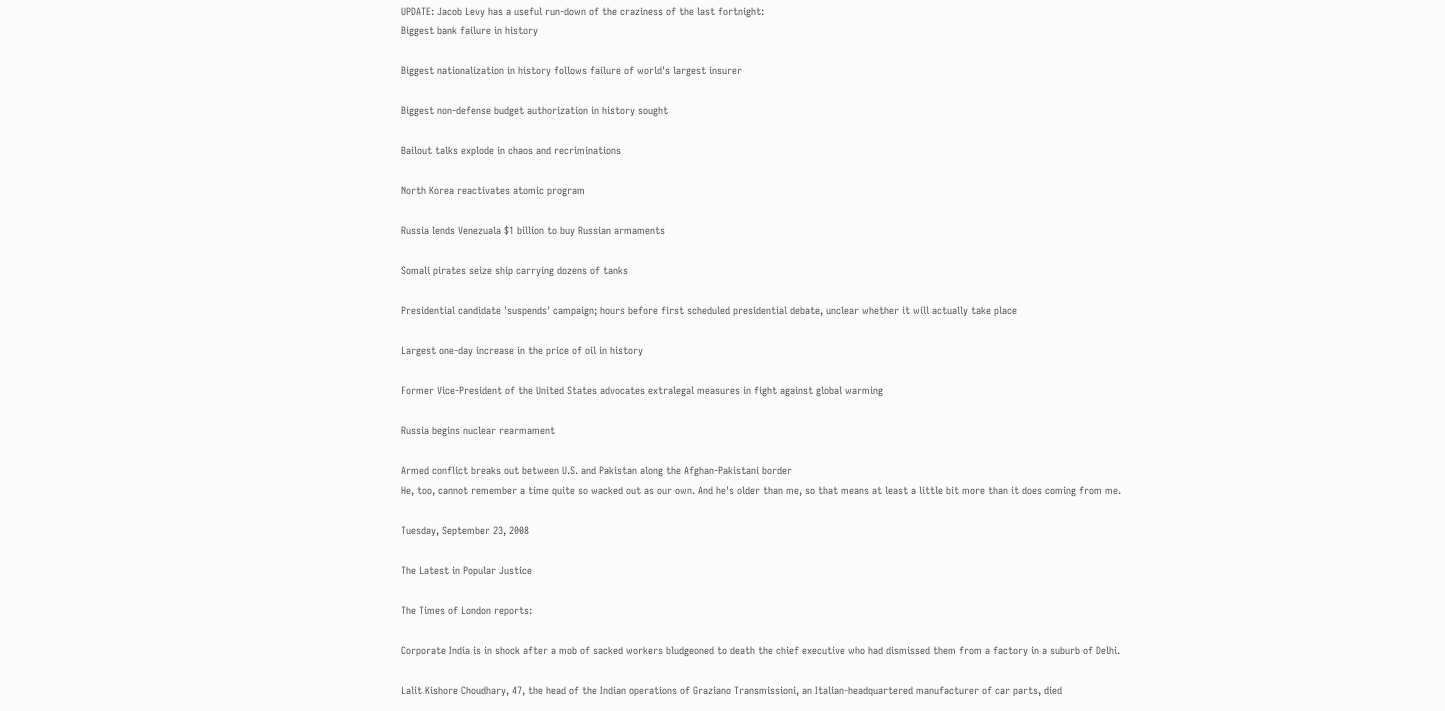UPDATE: Jacob Levy has a useful run-down of the craziness of the last fortnight:
Biggest bank failure in history

Biggest nationalization in history follows failure of world's largest insurer

Biggest non-defense budget authorization in history sought

Bailout talks explode in chaos and recriminations

North Korea reactivates atomic program

Russia lends Venezuala $1 billion to buy Russian armaments

Somali pirates seize ship carrying dozens of tanks

Presidential candidate 'suspends' campaign; hours before first scheduled presidential debate, unclear whether it will actually take place

Largest one-day increase in the price of oil in history

Former Vice-President of the United States advocates extralegal measures in fight against global warming

Russia begins nuclear rearmament

Armed conflict breaks out between U.S. and Pakistan along the Afghan-Pakistani border
He, too, cannot remember a time quite so wacked out as our own. And he's older than me, so that means at least a little bit more than it does coming from me.

Tuesday, September 23, 2008

The Latest in Popular Justice

The Times of London reports:

Corporate India is in shock after a mob of sacked workers bludgeoned to death the chief executive who had dismissed them from a factory in a suburb of Delhi.

Lalit Kishore Choudhary, 47, the head of the Indian operations of Graziano Transmissioni, an Italian-headquartered manufacturer of car parts, died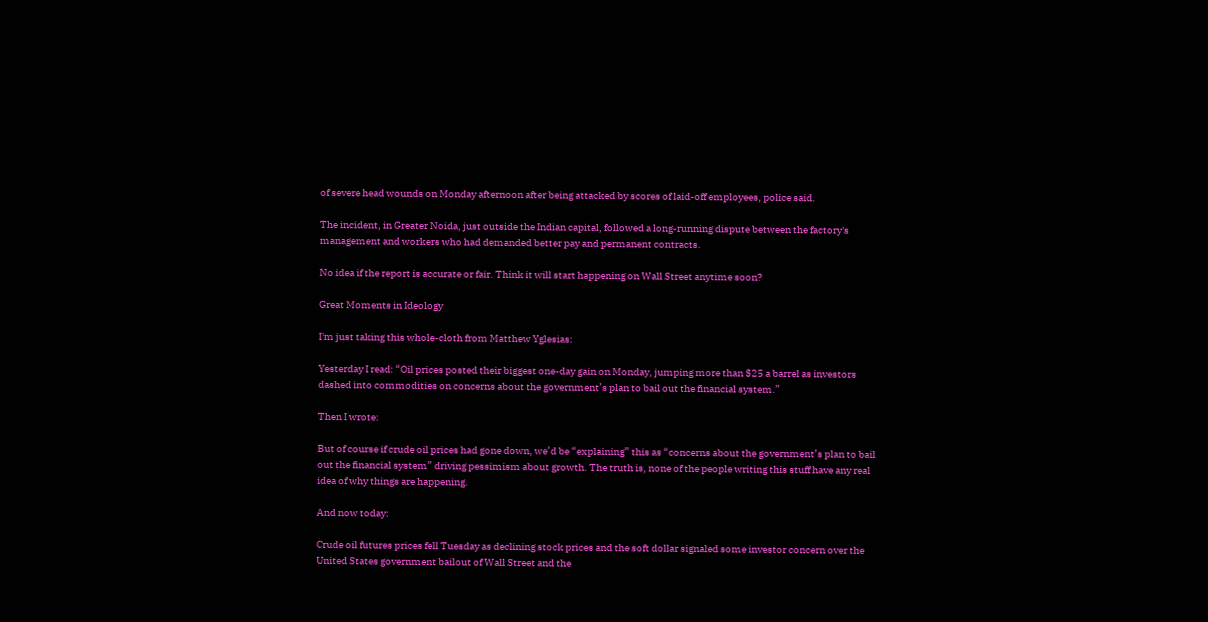of severe head wounds on Monday afternoon after being attacked by scores of laid-off employees, police said.

The incident, in Greater Noida, just outside the Indian capital, followed a long-running dispute between the factory's management and workers who had demanded better pay and permanent contracts.

No idea if the report is accurate or fair. Think it will start happening on Wall Street anytime soon?

Great Moments in Ideology

I'm just taking this whole-cloth from Matthew Yglesias:

Yesterday I read: “Oil prices posted their biggest one-day gain on Monday, jumping more than $25 a barrel as investors dashed into commodities on concerns about the government’s plan to bail out the financial system.”

Then I wrote:

But of course if crude oil prices had gone down, we’d be “explaining” this as “concerns about the government’s plan to bail out the financial system” driving pessimism about growth. The truth is, none of the people writing this stuff have any real idea of why things are happening.

And now today:

Crude oil futures prices fell Tuesday as declining stock prices and the soft dollar signaled some investor concern over the United States government bailout of Wall Street and the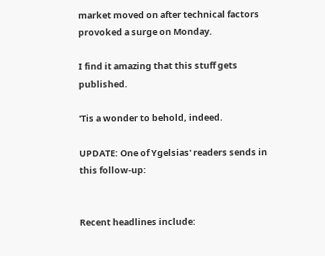market moved on after technical factors provoked a surge on Monday.

I find it amazing that this stuff gets published.

'Tis a wonder to behold, indeed.

UPDATE: One of Ygelsias' readers sends in this follow-up:


Recent headlines include: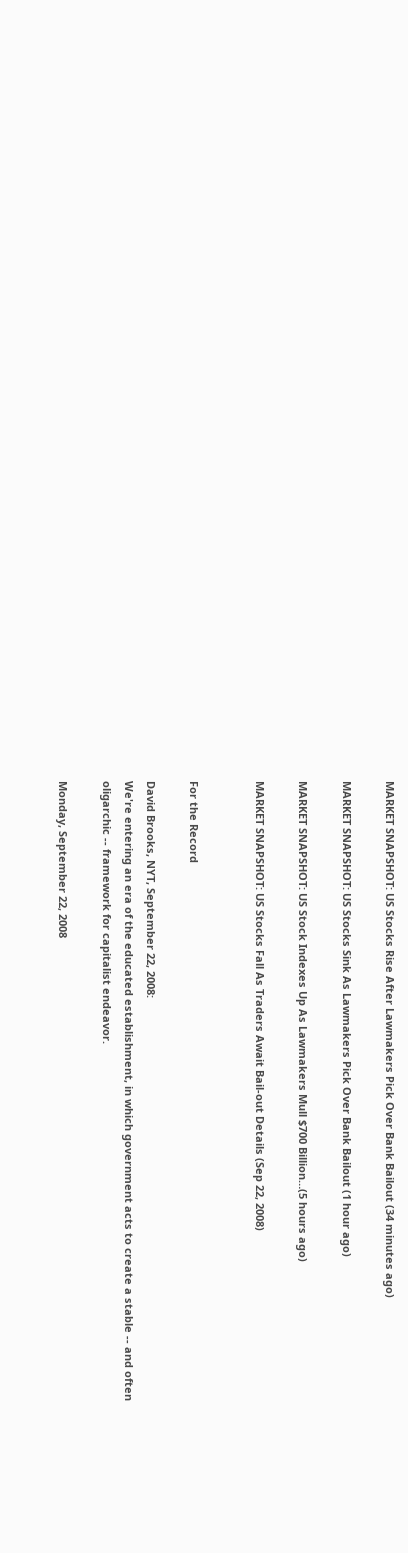MARKET SNAPSHOT: US Stocks Rise After Lawmakers Pick Over Bank Bailout (34 minutes ago)

MARKET SNAPSHOT: US Stocks Sink As Lawmakers Pick Over Bank Bailout (1 hour ago)

MARKET SNAPSHOT: US Stock Indexes Up As Lawmakers Mull $700 Billion…(5 hours ago)

MARKET SNAPSHOT: US Stocks Fall As Traders Await Bail-out Details (Sep 22, 2008)


For the Record

David Brooks, NYT, September 22, 2008:
We're entering an era of the educated establishment, in which government acts to create a stable -- and often oligarchic -- framework for capitalist endeavor.

Monday, September 22, 2008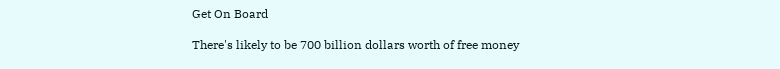Get On Board

There's likely to be 700 billion dollars worth of free money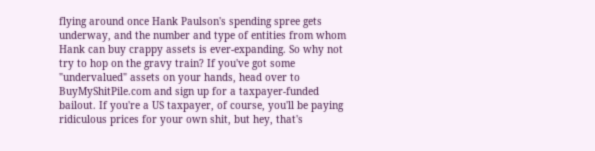flying around once Hank Paulson's spending spree gets underway, and the number and type of entities from whom Hank can buy crappy assets is ever-expanding. So why not try to hop on the gravy train? If you've got some "undervalued" assets on your hands, head over to BuyMyShitPile.com and sign up for a taxpayer-funded bailout. If you're a US taxpayer, of course, you'll be paying ridiculous prices for your own shit, but hey, that's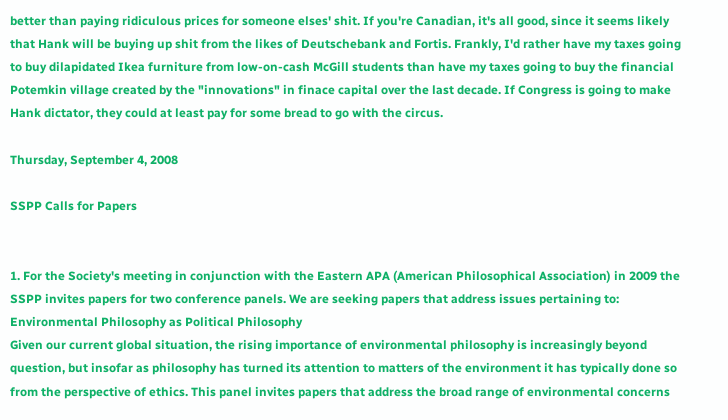better than paying ridiculous prices for someone elses' shit. If you're Canadian, it's all good, since it seems likely that Hank will be buying up shit from the likes of Deutschebank and Fortis. Frankly, I'd rather have my taxes going to buy dilapidated Ikea furniture from low-on-cash McGill students than have my taxes going to buy the financial Potemkin village created by the "innovations" in finace capital over the last decade. If Congress is going to make Hank dictator, they could at least pay for some bread to go with the circus.

Thursday, September 4, 2008

SSPP Calls for Papers


1. For the Society's meeting in conjunction with the Eastern APA (American Philosophical Association) in 2009 the SSPP invites papers for two conference panels. We are seeking papers that address issues pertaining to: Environmental Philosophy as Political Philosophy
Given our current global situation, the rising importance of environmental philosophy is increasingly beyond question, but insofar as philosophy has turned its attention to matters of the environment it has typically done so from the perspective of ethics. This panel invites papers that address the broad range of environmental concerns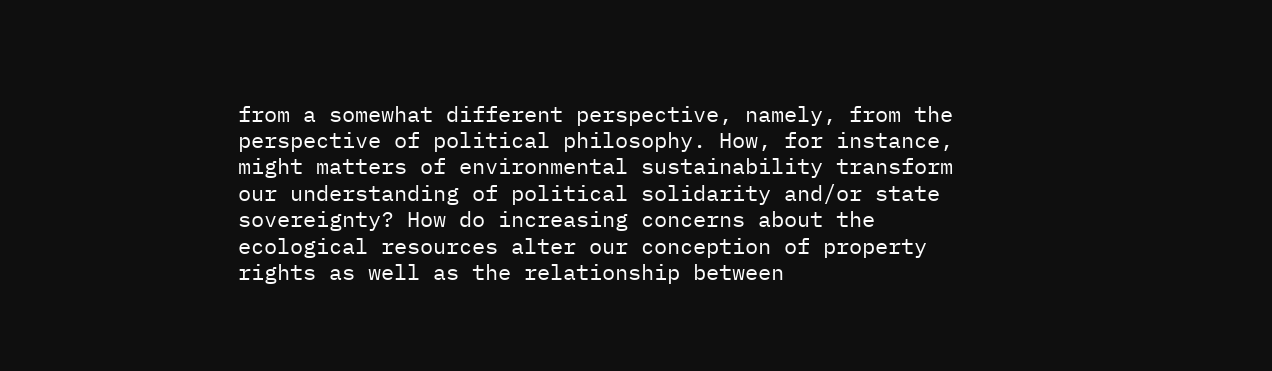from a somewhat different perspective, namely, from the perspective of political philosophy. How, for instance, might matters of environmental sustainability transform our understanding of political solidarity and/or state sovereignty? How do increasing concerns about the ecological resources alter our conception of property rights as well as the relationship between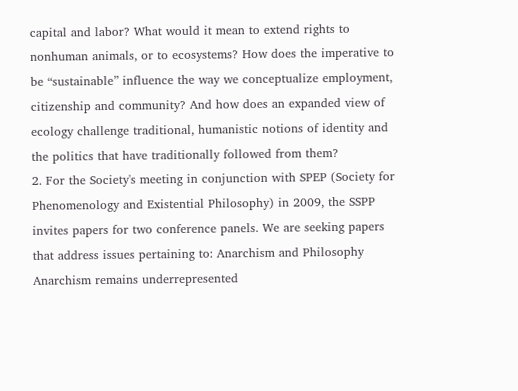capital and labor? What would it mean to extend rights to nonhuman animals, or to ecosystems? How does the imperative to be “sustainable” influence the way we conceptualize employment, citizenship and community? And how does an expanded view of ecology challenge traditional, humanistic notions of identity and the politics that have traditionally followed from them?
2. For the Society's meeting in conjunction with SPEP (Society for Phenomenology and Existential Philosophy) in 2009, the SSPP invites papers for two conference panels. We are seeking papers that address issues pertaining to: Anarchism and Philosophy
Anarchism remains underrepresented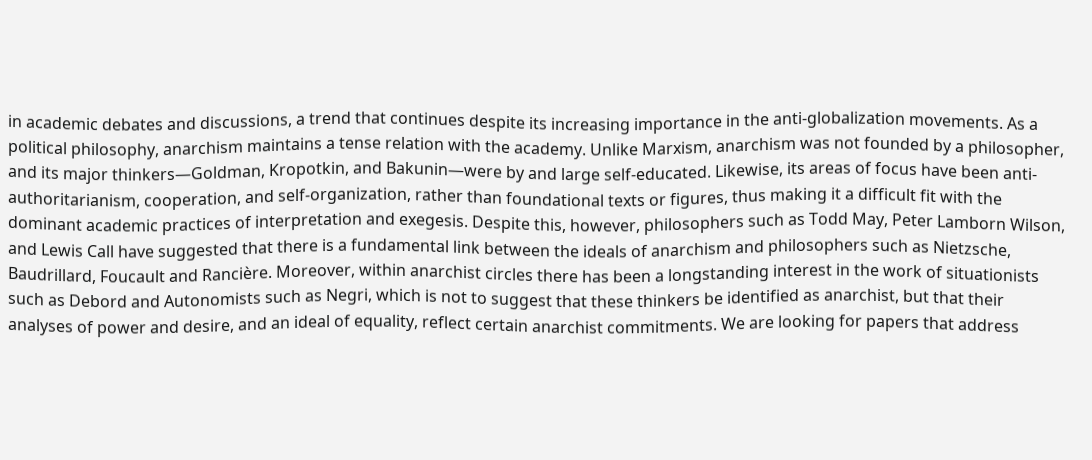in academic debates and discussions, a trend that continues despite its increasing importance in the anti-globalization movements. As a political philosophy, anarchism maintains a tense relation with the academy. Unlike Marxism, anarchism was not founded by a philosopher, and its major thinkers—Goldman, Kropotkin, and Bakunin—were by and large self-educated. Likewise, its areas of focus have been anti-authoritarianism, cooperation, and self-organization, rather than foundational texts or figures, thus making it a difficult fit with the dominant academic practices of interpretation and exegesis. Despite this, however, philosophers such as Todd May, Peter Lamborn Wilson, and Lewis Call have suggested that there is a fundamental link between the ideals of anarchism and philosophers such as Nietzsche, Baudrillard, Foucault and Rancière. Moreover, within anarchist circles there has been a longstanding interest in the work of situationists such as Debord and Autonomists such as Negri, which is not to suggest that these thinkers be identified as anarchist, but that their analyses of power and desire, and an ideal of equality, reflect certain anarchist commitments. We are looking for papers that address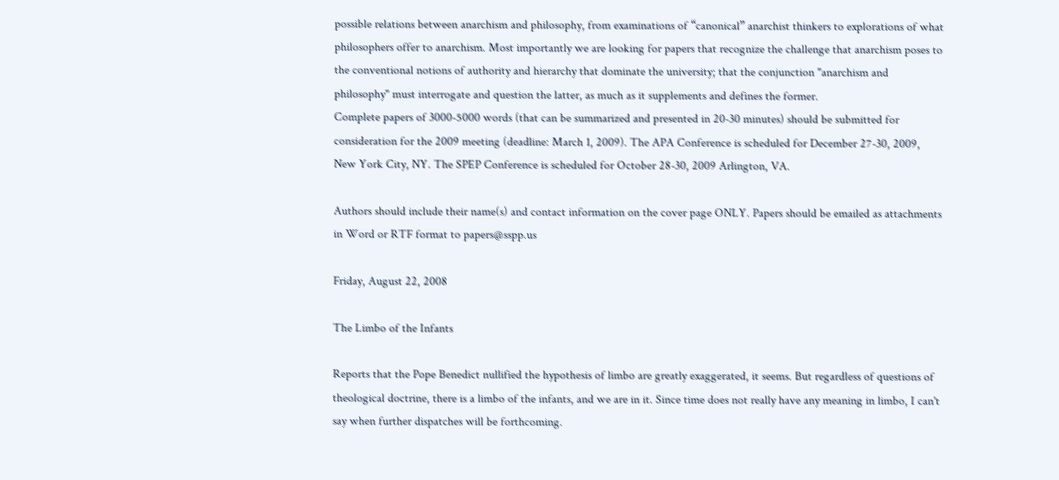possible relations between anarchism and philosophy, from examinations of “canonical” anarchist thinkers to explorations of what philosophers offer to anarchism. Most importantly we are looking for papers that recognize the challenge that anarchism poses to the conventional notions of authority and hierarchy that dominate the university; that the conjunction "anarchism and philosophy" must interrogate and question the latter, as much as it supplements and defines the former.
Complete papers of 3000-5000 words (that can be summarized and presented in 20-30 minutes) should be submitted for consideration for the 2009 meeting (deadline: March 1, 2009). The APA Conference is scheduled for December 27-30, 2009, New York City, NY. The SPEP Conference is scheduled for October 28-30, 2009 Arlington, VA.

Authors should include their name(s) and contact information on the cover page ONLY. Papers should be emailed as attachments in Word or RTF format to papers@sspp.us

Friday, August 22, 2008

The Limbo of the Infants

Reports that the Pope Benedict nullified the hypothesis of limbo are greatly exaggerated, it seems. But regardless of questions of theological doctrine, there is a limbo of the infants, and we are in it. Since time does not really have any meaning in limbo, I can't say when further dispatches will be forthcoming.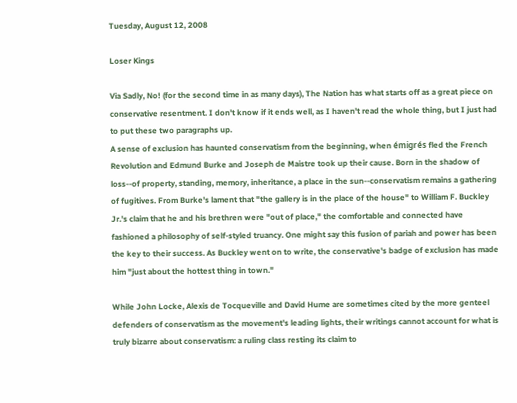Tuesday, August 12, 2008

Loser Kings

Via Sadly, No! (for the second time in as many days), The Nation has what starts off as a great piece on conservative resentment. I don't know if it ends well, as I haven't read the whole thing, but I just had to put these two paragraphs up.
A sense of exclusion has haunted conservatism from the beginning, when émigrés fled the French Revolution and Edmund Burke and Joseph de Maistre took up their cause. Born in the shadow of loss--of property, standing, memory, inheritance, a place in the sun--conservatism remains a gathering of fugitives. From Burke's lament that "the gallery is in the place of the house" to William F. Buckley Jr.'s claim that he and his brethren were "out of place," the comfortable and connected have fashioned a philosophy of self-styled truancy. One might say this fusion of pariah and power has been the key to their success. As Buckley went on to write, the conservative's badge of exclusion has made him "just about the hottest thing in town."

While John Locke, Alexis de Tocqueville and David Hume are sometimes cited by the more genteel defenders of conservatism as the movement's leading lights, their writings cannot account for what is truly bizarre about conservatism: a ruling class resting its claim to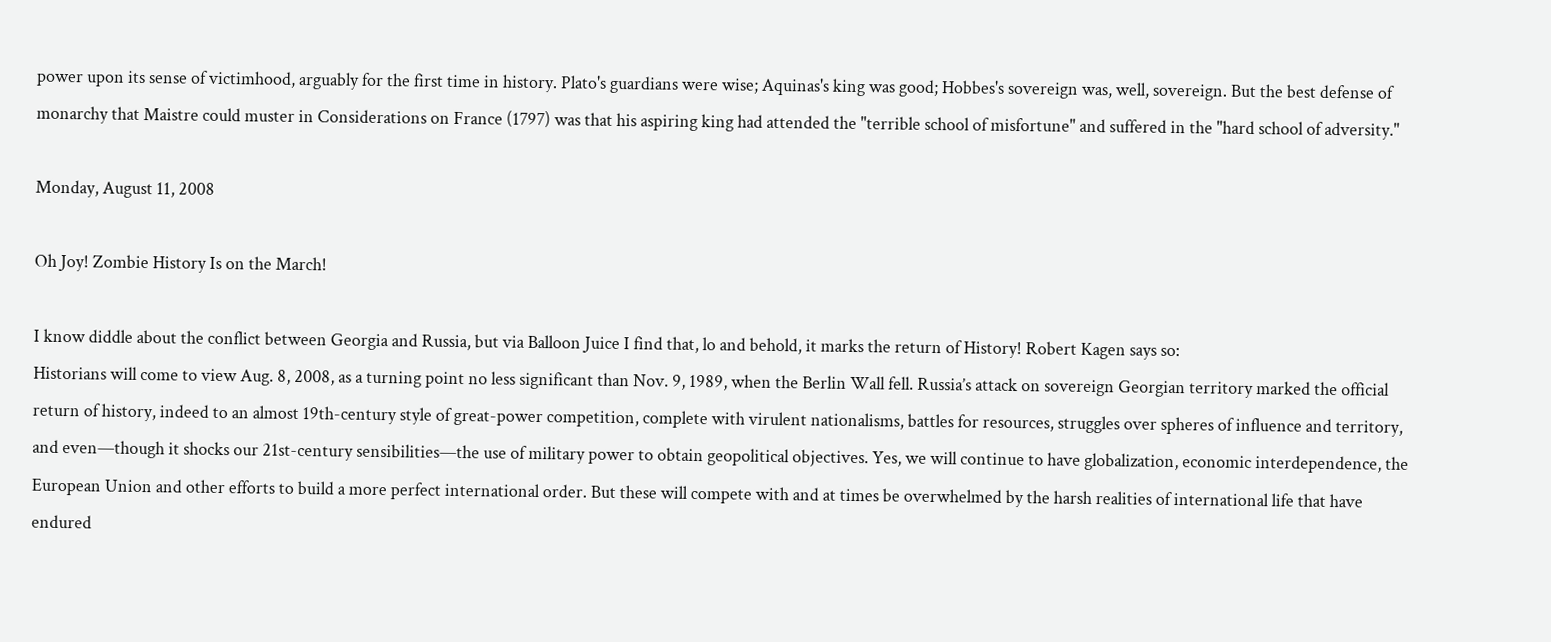power upon its sense of victimhood, arguably for the first time in history. Plato's guardians were wise; Aquinas's king was good; Hobbes's sovereign was, well, sovereign. But the best defense of monarchy that Maistre could muster in Considerations on France (1797) was that his aspiring king had attended the "terrible school of misfortune" and suffered in the "hard school of adversity."

Monday, August 11, 2008

Oh Joy! Zombie History Is on the March!

I know diddle about the conflict between Georgia and Russia, but via Balloon Juice I find that, lo and behold, it marks the return of History! Robert Kagen says so:
Historians will come to view Aug. 8, 2008, as a turning point no less significant than Nov. 9, 1989, when the Berlin Wall fell. Russia’s attack on sovereign Georgian territory marked the official return of history, indeed to an almost 19th-century style of great-power competition, complete with virulent nationalisms, battles for resources, struggles over spheres of influence and territory, and even—though it shocks our 21st-century sensibilities—the use of military power to obtain geopolitical objectives. Yes, we will continue to have globalization, economic interdependence, the European Union and other efforts to build a more perfect international order. But these will compete with and at times be overwhelmed by the harsh realities of international life that have endured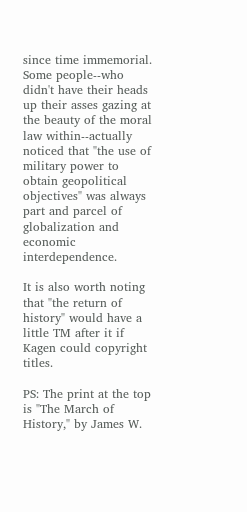since time immemorial.
Some people--who didn't have their heads up their asses gazing at the beauty of the moral law within--actually noticed that "the use of military power to obtain geopolitical objectives" was always part and parcel of globalization and economic interdependence.

It is also worth noting that "the return of history" would have a little TM after it if Kagen could copyright titles.

PS: The print at the top is "The March of History," by James W.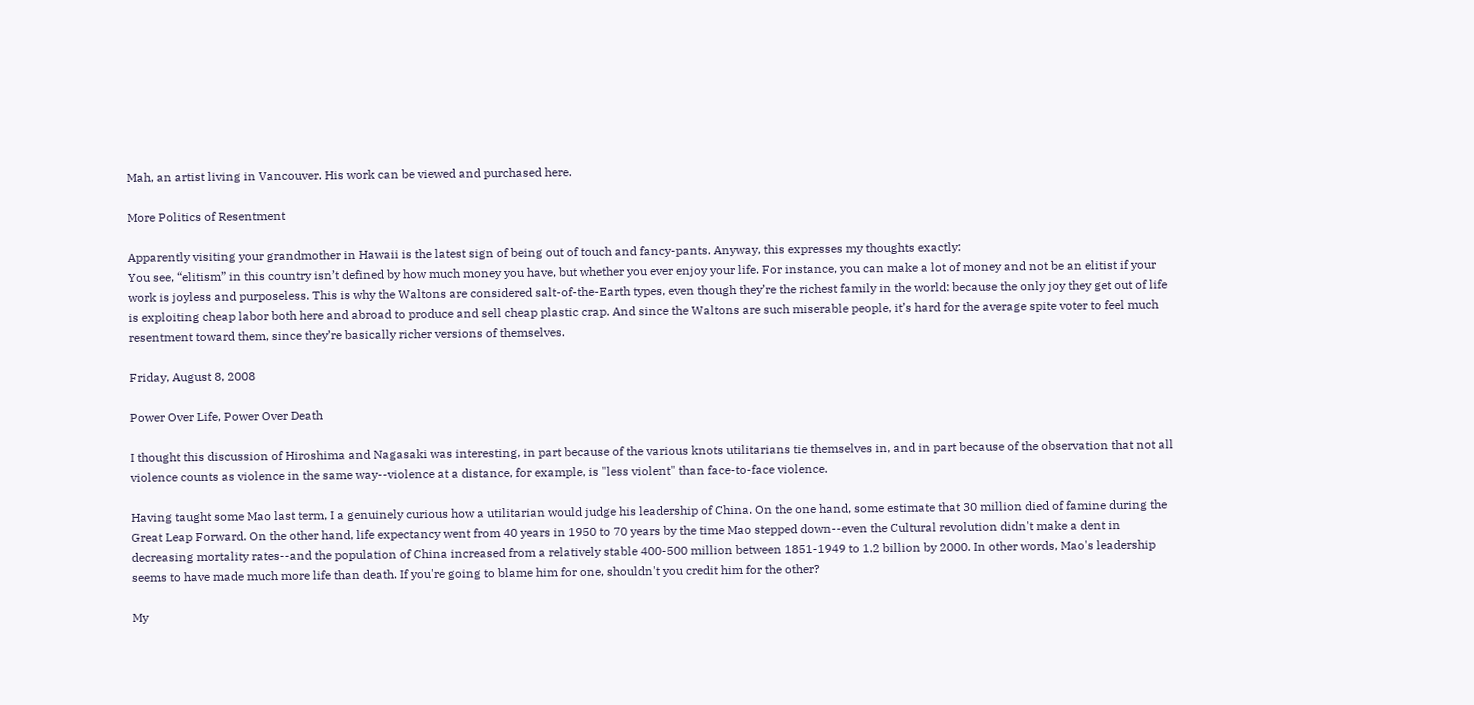Mah, an artist living in Vancouver. His work can be viewed and purchased here.

More Politics of Resentment

Apparently visiting your grandmother in Hawaii is the latest sign of being out of touch and fancy-pants. Anyway, this expresses my thoughts exactly:
You see, “elitism” in this country isn’t defined by how much money you have, but whether you ever enjoy your life. For instance, you can make a lot of money and not be an elitist if your work is joyless and purposeless. This is why the Waltons are considered salt-of-the-Earth types, even though they’re the richest family in the world: because the only joy they get out of life is exploiting cheap labor both here and abroad to produce and sell cheap plastic crap. And since the Waltons are such miserable people, it’s hard for the average spite voter to feel much resentment toward them, since they’re basically richer versions of themselves.

Friday, August 8, 2008

Power Over Life, Power Over Death

I thought this discussion of Hiroshima and Nagasaki was interesting, in part because of the various knots utilitarians tie themselves in, and in part because of the observation that not all violence counts as violence in the same way--violence at a distance, for example, is "less violent" than face-to-face violence.

Having taught some Mao last term, I a genuinely curious how a utilitarian would judge his leadership of China. On the one hand, some estimate that 30 million died of famine during the Great Leap Forward. On the other hand, life expectancy went from 40 years in 1950 to 70 years by the time Mao stepped down--even the Cultural revolution didn't make a dent in decreasing mortality rates--and the population of China increased from a relatively stable 400-500 million between 1851-1949 to 1.2 billion by 2000. In other words, Mao's leadership seems to have made much more life than death. If you're going to blame him for one, shouldn't you credit him for the other?

My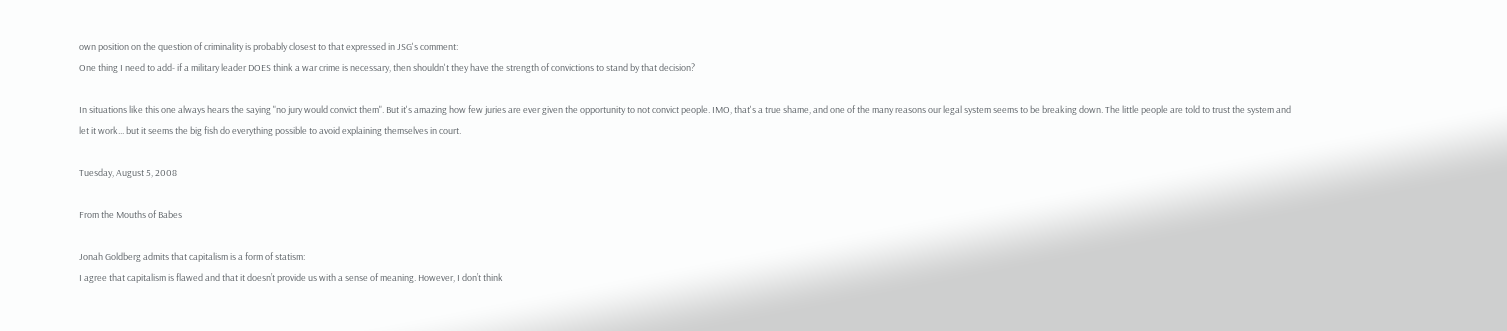own position on the question of criminality is probably closest to that expressed in JSG's comment:
One thing I need to add- if a military leader DOES think a war crime is necessary, then shouldn't they have the strength of convictions to stand by that decision?

In situations like this one always hears the saying "no jury would convict them". But it's amazing how few juries are ever given the opportunity to not convict people. IMO, that's a true shame, and one of the many reasons our legal system seems to be breaking down. The little people are told to trust the system and let it work... but it seems the big fish do everything possible to avoid explaining themselves in court.

Tuesday, August 5, 2008

From the Mouths of Babes

Jonah Goldberg admits that capitalism is a form of statism:
I agree that capitalism is flawed and that it doesn’t provide us with a sense of meaning. However, I don’t think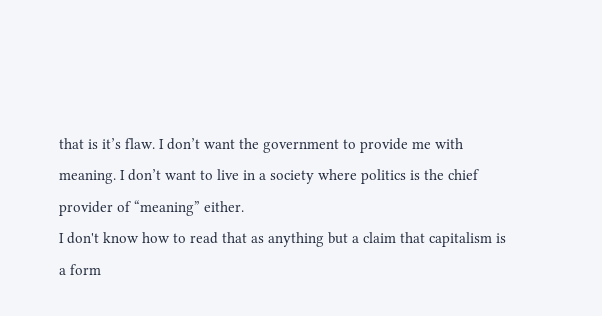that is it’s flaw. I don’t want the government to provide me with meaning. I don’t want to live in a society where politics is the chief provider of “meaning” either.
I don't know how to read that as anything but a claim that capitalism is a form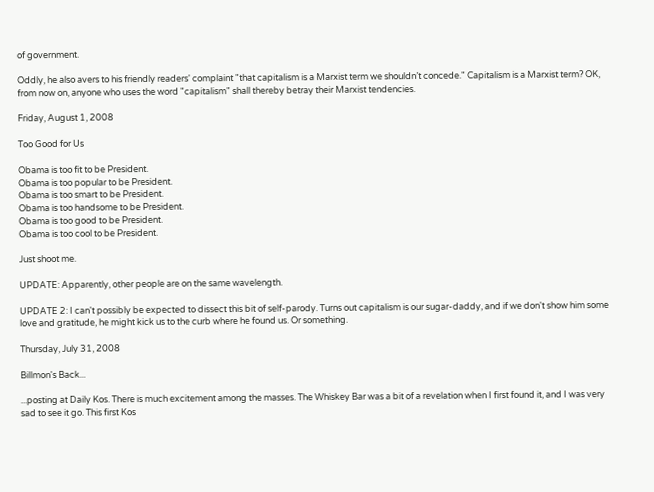of government.

Oddly, he also avers to his friendly readers' complaint "that capitalism is a Marxist term we shouldn’t concede." Capitalism is a Marxist term? OK, from now on, anyone who uses the word "capitalism" shall thereby betray their Marxist tendencies.

Friday, August 1, 2008

Too Good for Us

Obama is too fit to be President.
Obama is too popular to be President.
Obama is too smart to be President.
Obama is too handsome to be President.
Obama is too good to be President.
Obama is too cool to be President.

Just shoot me.

UPDATE: Apparently, other people are on the same wavelength.

UPDATE 2: I can't possibly be expected to dissect this bit of self-parody. Turns out capitalism is our sugar-daddy, and if we don't show him some love and gratitude, he might kick us to the curb where he found us. Or something.

Thursday, July 31, 2008

Billmon's Back...

...posting at Daily Kos. There is much excitement among the masses. The Whiskey Bar was a bit of a revelation when I first found it, and I was very sad to see it go. This first Kos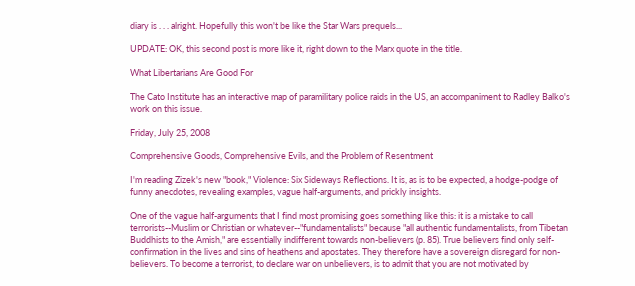diary is . . . alright. Hopefully this won't be like the Star Wars prequels...

UPDATE: OK, this second post is more like it, right down to the Marx quote in the title.

What Libertarians Are Good For

The Cato Institute has an interactive map of paramilitary police raids in the US, an accompaniment to Radley Balko's work on this issue.

Friday, July 25, 2008

Comprehensive Goods, Comprehensive Evils, and the Problem of Resentment

I'm reading Zizek's new "book," Violence: Six Sideways Reflections. It is, as is to be expected, a hodge-podge of funny anecdotes, revealing examples, vague half-arguments, and prickly insights.

One of the vague half-arguments that I find most promising goes something like this: it is a mistake to call terrorists--Muslim or Christian or whatever--"fundamentalists" because "all authentic fundamentalists, from Tibetan Buddhists to the Amish," are essentially indifferent towards non-believers (p. 85). True believers find only self-confirmation in the lives and sins of heathens and apostates. They therefore have a sovereign disregard for non-believers. To become a terrorist, to declare war on unbelievers, is to admit that you are not motivated by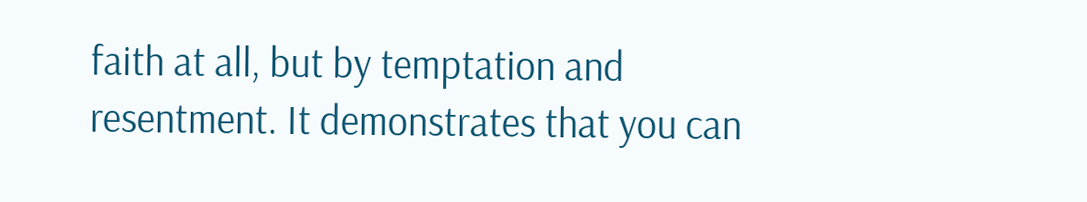faith at all, but by temptation and resentment. It demonstrates that you can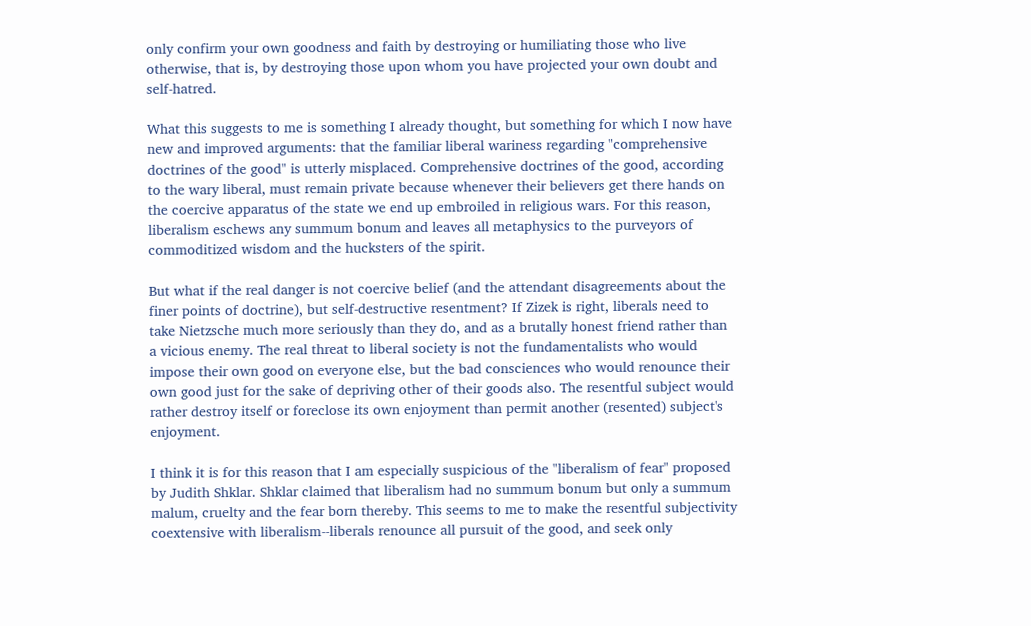only confirm your own goodness and faith by destroying or humiliating those who live otherwise, that is, by destroying those upon whom you have projected your own doubt and self-hatred.

What this suggests to me is something I already thought, but something for which I now have new and improved arguments: that the familiar liberal wariness regarding "comprehensive doctrines of the good" is utterly misplaced. Comprehensive doctrines of the good, according to the wary liberal, must remain private because whenever their believers get there hands on the coercive apparatus of the state we end up embroiled in religious wars. For this reason, liberalism eschews any summum bonum and leaves all metaphysics to the purveyors of commoditized wisdom and the hucksters of the spirit.

But what if the real danger is not coercive belief (and the attendant disagreements about the finer points of doctrine), but self-destructive resentment? If Zizek is right, liberals need to take Nietzsche much more seriously than they do, and as a brutally honest friend rather than a vicious enemy. The real threat to liberal society is not the fundamentalists who would impose their own good on everyone else, but the bad consciences who would renounce their own good just for the sake of depriving other of their goods also. The resentful subject would rather destroy itself or foreclose its own enjoyment than permit another (resented) subject's enjoyment.

I think it is for this reason that I am especially suspicious of the "liberalism of fear" proposed by Judith Shklar. Shklar claimed that liberalism had no summum bonum but only a summum malum, cruelty and the fear born thereby. This seems to me to make the resentful subjectivity coextensive with liberalism--liberals renounce all pursuit of the good, and seek only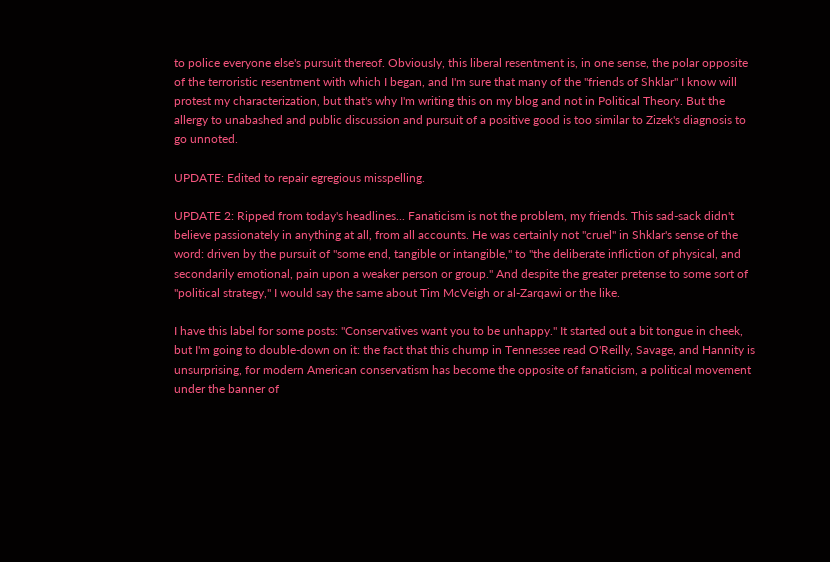to police everyone else's pursuit thereof. Obviously, this liberal resentment is, in one sense, the polar opposite of the terroristic resentment with which I began, and I'm sure that many of the "friends of Shklar" I know will protest my characterization, but that's why I'm writing this on my blog and not in Political Theory. But the allergy to unabashed and public discussion and pursuit of a positive good is too similar to Zizek's diagnosis to go unnoted.

UPDATE: Edited to repair egregious misspelling.

UPDATE 2: Ripped from today's headlines... Fanaticism is not the problem, my friends. This sad-sack didn't believe passionately in anything at all, from all accounts. He was certainly not "cruel" in Shklar's sense of the word: driven by the pursuit of "some end, tangible or intangible," to "the deliberate infliction of physical, and secondarily emotional, pain upon a weaker person or group." And despite the greater pretense to some sort of "political strategy," I would say the same about Tim McVeigh or al-Zarqawi or the like.

I have this label for some posts: "Conservatives want you to be unhappy." It started out a bit tongue in cheek, but I'm going to double-down on it: the fact that this chump in Tennessee read O'Reilly, Savage, and Hannity is unsurprising, for modern American conservatism has become the opposite of fanaticism, a political movement under the banner of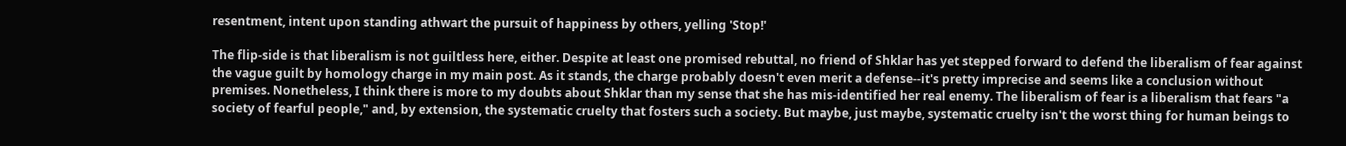resentment, intent upon standing athwart the pursuit of happiness by others, yelling 'Stop!'

The flip-side is that liberalism is not guiltless here, either. Despite at least one promised rebuttal, no friend of Shklar has yet stepped forward to defend the liberalism of fear against the vague guilt by homology charge in my main post. As it stands, the charge probably doesn't even merit a defense--it's pretty imprecise and seems like a conclusion without premises. Nonetheless, I think there is more to my doubts about Shklar than my sense that she has mis-identified her real enemy. The liberalism of fear is a liberalism that fears "a society of fearful people," and, by extension, the systematic cruelty that fosters such a society. But maybe, just maybe, systematic cruelty isn't the worst thing for human beings to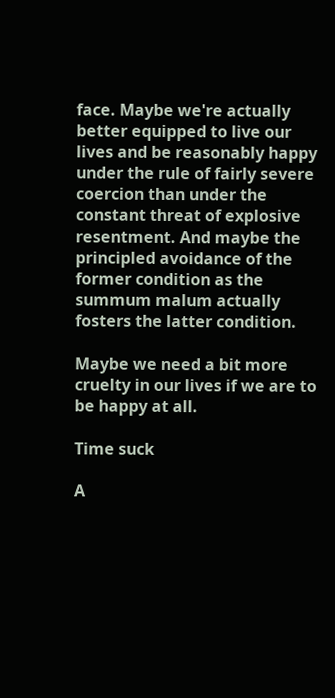face. Maybe we're actually better equipped to live our lives and be reasonably happy under the rule of fairly severe coercion than under the constant threat of explosive resentment. And maybe the principled avoidance of the former condition as the summum malum actually fosters the latter condition.

Maybe we need a bit more cruelty in our lives if we are to be happy at all.

Time suck

A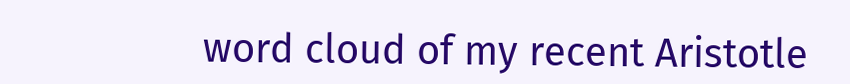word cloud of my recent Aristotle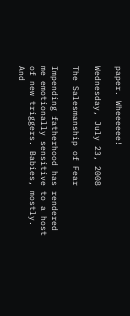paper. Wheeeeee!

Wednesday, July 23, 2008

The Salesmanship of Fear

Impending fatherhood has rendered me emotionally sensitive to a host of new triggers. Babies, mostly. And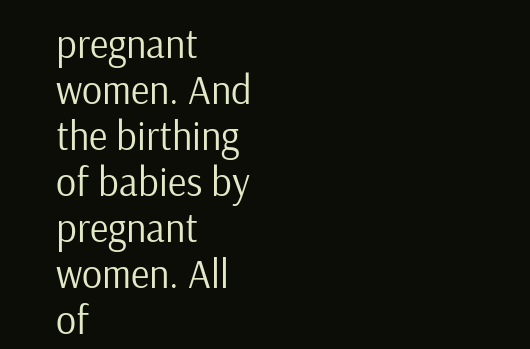pregnant women. And the birthing of babies by pregnant women. All of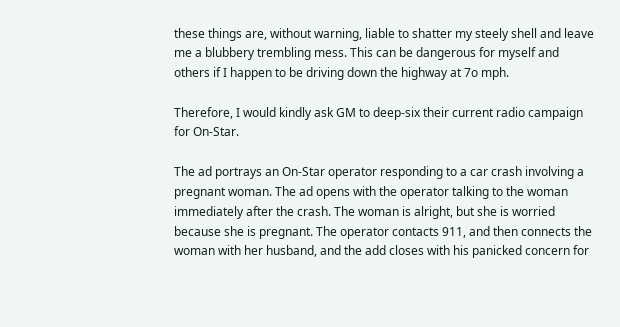these things are, without warning, liable to shatter my steely shell and leave me a blubbery trembling mess. This can be dangerous for myself and others if I happen to be driving down the highway at 7o mph.

Therefore, I would kindly ask GM to deep-six their current radio campaign for On-Star.

The ad portrays an On-Star operator responding to a car crash involving a pregnant woman. The ad opens with the operator talking to the woman immediately after the crash. The woman is alright, but she is worried because she is pregnant. The operator contacts 911, and then connects the woman with her husband, and the add closes with his panicked concern for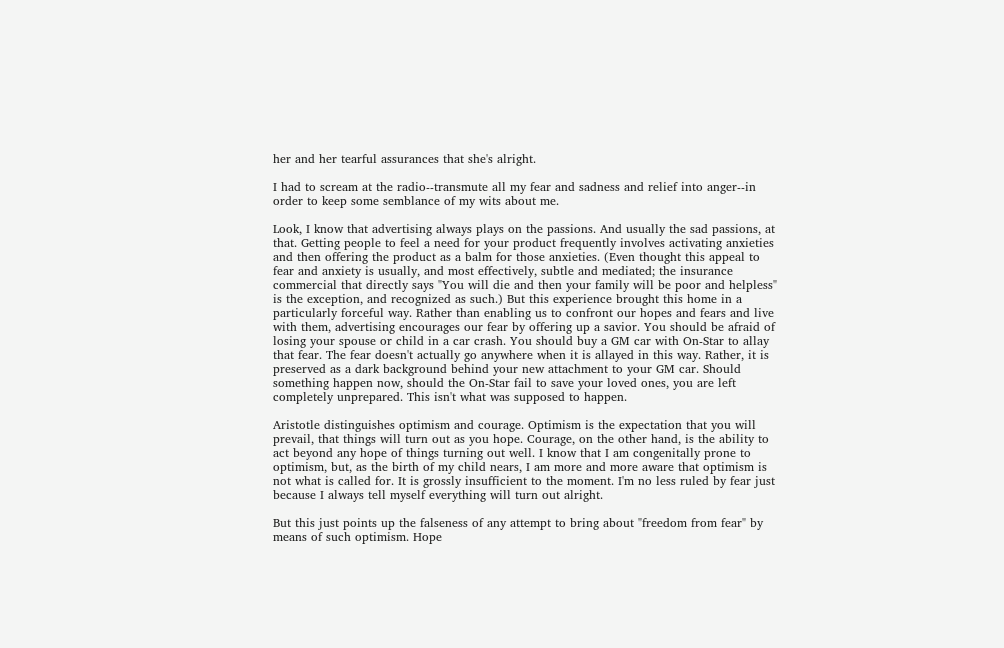her and her tearful assurances that she's alright.

I had to scream at the radio--transmute all my fear and sadness and relief into anger--in order to keep some semblance of my wits about me.

Look, I know that advertising always plays on the passions. And usually the sad passions, at that. Getting people to feel a need for your product frequently involves activating anxieties and then offering the product as a balm for those anxieties. (Even thought this appeal to fear and anxiety is usually, and most effectively, subtle and mediated; the insurance commercial that directly says "You will die and then your family will be poor and helpless" is the exception, and recognized as such.) But this experience brought this home in a particularly forceful way. Rather than enabling us to confront our hopes and fears and live with them, advertising encourages our fear by offering up a savior. You should be afraid of losing your spouse or child in a car crash. You should buy a GM car with On-Star to allay that fear. The fear doesn't actually go anywhere when it is allayed in this way. Rather, it is preserved as a dark background behind your new attachment to your GM car. Should something happen now, should the On-Star fail to save your loved ones, you are left completely unprepared. This isn't what was supposed to happen.

Aristotle distinguishes optimism and courage. Optimism is the expectation that you will prevail, that things will turn out as you hope. Courage, on the other hand, is the ability to act beyond any hope of things turning out well. I know that I am congenitally prone to optimism, but, as the birth of my child nears, I am more and more aware that optimism is not what is called for. It is grossly insufficient to the moment. I'm no less ruled by fear just because I always tell myself everything will turn out alright.

But this just points up the falseness of any attempt to bring about "freedom from fear" by means of such optimism. Hope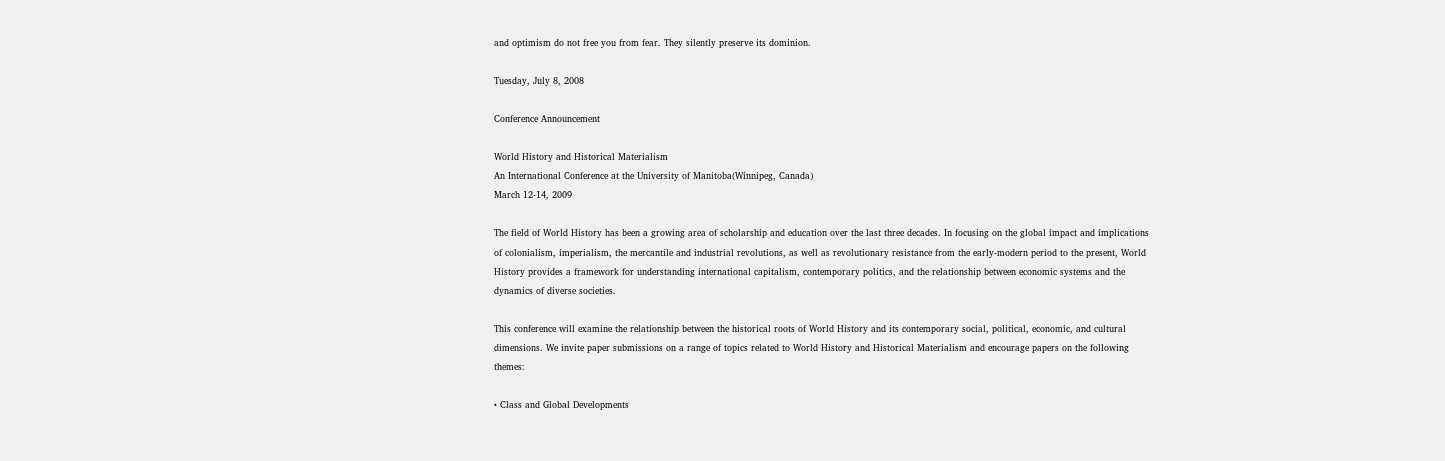and optimism do not free you from fear. They silently preserve its dominion.

Tuesday, July 8, 2008

Conference Announcement

World History and Historical Materialism
An International Conference at the University of Manitoba(Winnipeg, Canada)
March 12-14, 2009

The field of World History has been a growing area of scholarship and education over the last three decades. In focusing on the global impact and implications of colonialism, imperialism, the mercantile and industrial revolutions, as well as revolutionary resistance from the early-modern period to the present, World History provides a framework for understanding international capitalism, contemporary politics, and the relationship between economic systems and the dynamics of diverse societies.

This conference will examine the relationship between the historical roots of World History and its contemporary social, political, economic, and cultural dimensions. We invite paper submissions on a range of topics related to World History and Historical Materialism and encourage papers on the following themes:

• Class and Global Developments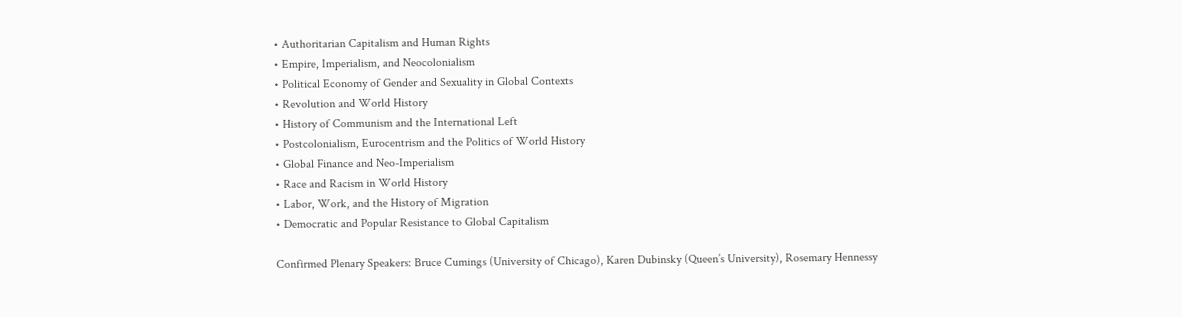• Authoritarian Capitalism and Human Rights
• Empire, Imperialism, and Neocolonialism
• Political Economy of Gender and Sexuality in Global Contexts
• Revolution and World History
• History of Communism and the International Left
• Postcolonialism, Eurocentrism and the Politics of World History
• Global Finance and Neo-Imperialism
• Race and Racism in World History
• Labor, Work, and the History of Migration
• Democratic and Popular Resistance to Global Capitalism

Confirmed Plenary Speakers: Bruce Cumings (University of Chicago), Karen Dubinsky (Queen’s University), Rosemary Hennessy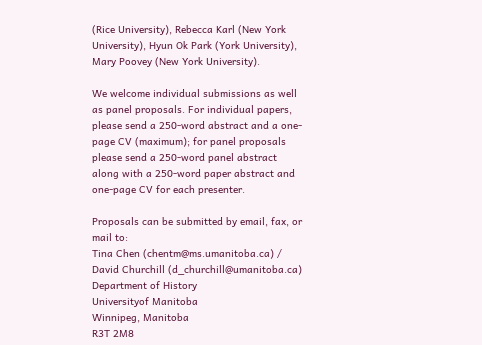(Rice University), Rebecca Karl (New York University), Hyun Ok Park (York University), Mary Poovey (New York University).

We welcome individual submissions as well as panel proposals. For individual papers, please send a 250-word abstract and a one-page CV (maximum); for panel proposals please send a 250-word panel abstract along with a 250-word paper abstract and one-page CV for each presenter.

Proposals can be submitted by email, fax, or mail to:
Tina Chen (chentm@ms.umanitoba.ca) / David Churchill (d_churchill@umanitoba.ca)
Department of History
Universityof Manitoba
Winnipeg, Manitoba
R3T 2M8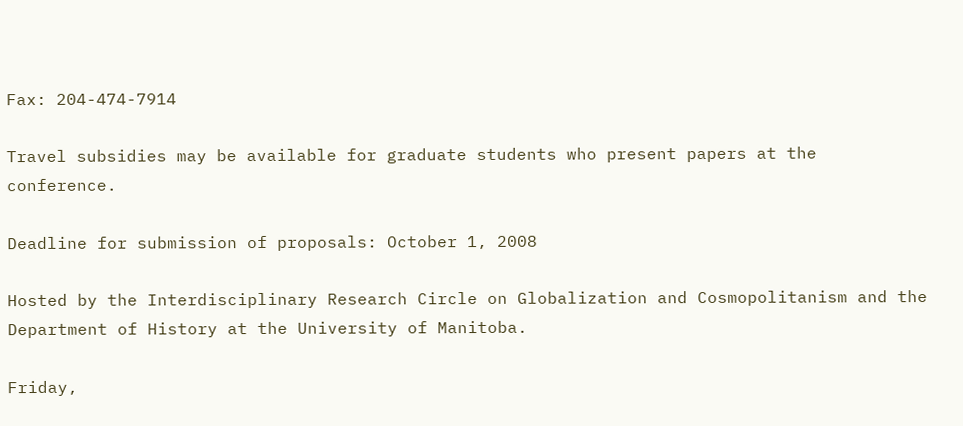Fax: 204-474-7914

Travel subsidies may be available for graduate students who present papers at the conference.

Deadline for submission of proposals: October 1, 2008

Hosted by the Interdisciplinary Research Circle on Globalization and Cosmopolitanism and the Department of History at the University of Manitoba.

Friday,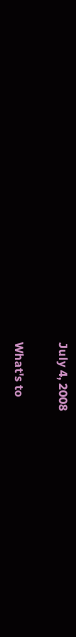July 4, 2008

What's to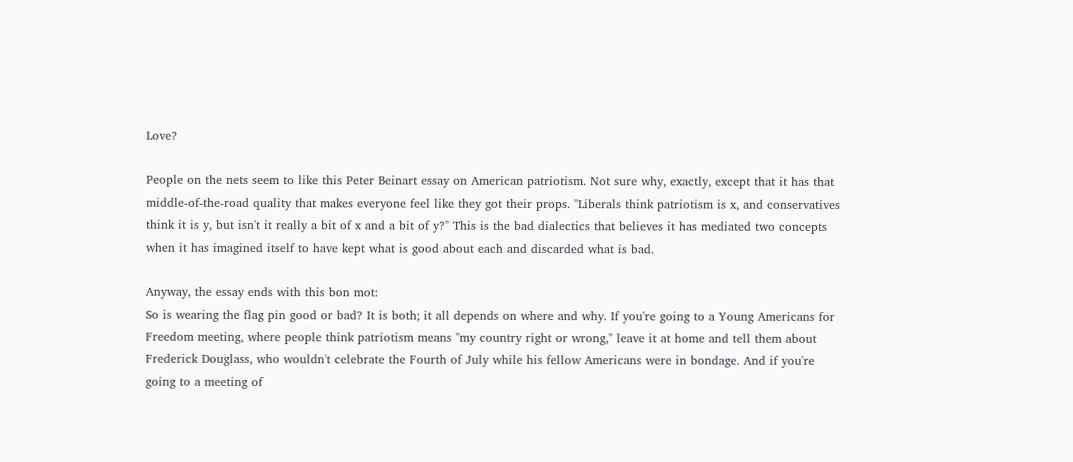Love?

People on the nets seem to like this Peter Beinart essay on American patriotism. Not sure why, exactly, except that it has that middle-of-the-road quality that makes everyone feel like they got their props. "Liberals think patriotism is x, and conservatives think it is y, but isn't it really a bit of x and a bit of y?" This is the bad dialectics that believes it has mediated two concepts when it has imagined itself to have kept what is good about each and discarded what is bad.

Anyway, the essay ends with this bon mot:
So is wearing the flag pin good or bad? It is both; it all depends on where and why. If you're going to a Young Americans for Freedom meeting, where people think patriotism means "my country right or wrong," leave it at home and tell them about Frederick Douglass, who wouldn't celebrate the Fourth of July while his fellow Americans were in bondage. And if you're going to a meeting of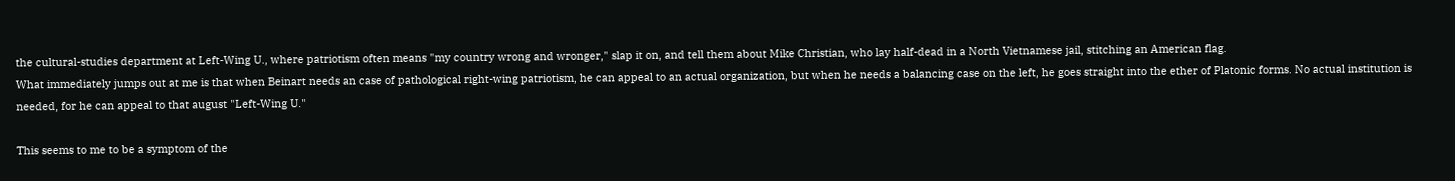the cultural-studies department at Left-Wing U., where patriotism often means "my country wrong and wronger," slap it on, and tell them about Mike Christian, who lay half-dead in a North Vietnamese jail, stitching an American flag.
What immediately jumps out at me is that when Beinart needs an case of pathological right-wing patriotism, he can appeal to an actual organization, but when he needs a balancing case on the left, he goes straight into the ether of Platonic forms. No actual institution is needed, for he can appeal to that august "Left-Wing U."

This seems to me to be a symptom of the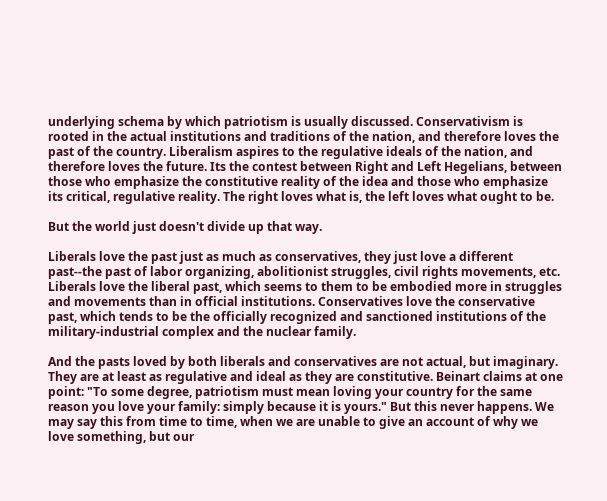underlying schema by which patriotism is usually discussed. Conservativism is rooted in the actual institutions and traditions of the nation, and therefore loves the past of the country. Liberalism aspires to the regulative ideals of the nation, and therefore loves the future. Its the contest between Right and Left Hegelians, between those who emphasize the constitutive reality of the idea and those who emphasize its critical, regulative reality. The right loves what is, the left loves what ought to be.

But the world just doesn't divide up that way.

Liberals love the past just as much as conservatives, they just love a different past--the past of labor organizing, abolitionist struggles, civil rights movements, etc. Liberals love the liberal past, which seems to them to be embodied more in struggles and movements than in official institutions. Conservatives love the conservative past, which tends to be the officially recognized and sanctioned institutions of the military-industrial complex and the nuclear family.

And the pasts loved by both liberals and conservatives are not actual, but imaginary. They are at least as regulative and ideal as they are constitutive. Beinart claims at one point: "To some degree, patriotism must mean loving your country for the same reason you love your family: simply because it is yours." But this never happens. We may say this from time to time, when we are unable to give an account of why we love something, but our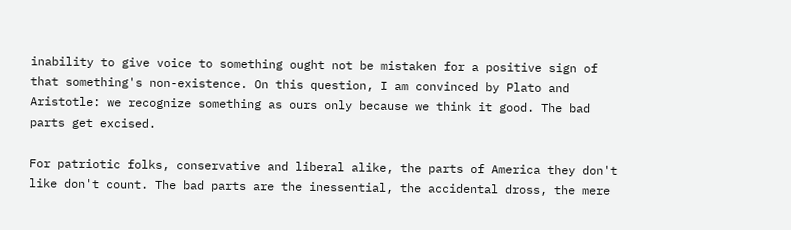inability to give voice to something ought not be mistaken for a positive sign of that something's non-existence. On this question, I am convinced by Plato and Aristotle: we recognize something as ours only because we think it good. The bad parts get excised.

For patriotic folks, conservative and liberal alike, the parts of America they don't like don't count. The bad parts are the inessential, the accidental dross, the mere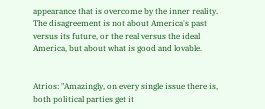appearance that is overcome by the inner reality. The disagreement is not about America's past versus its future, or the real versus the ideal America, but about what is good and lovable.


Atrios: "Amazingly, on every single issue there is, both political parties get it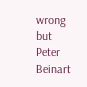wrong but Peter Beinart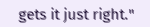gets it just right."